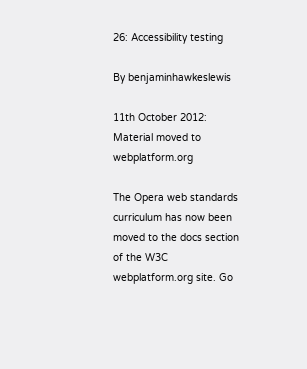26: Accessibility testing

By benjaminhawkeslewis

11th October 2012: Material moved to webplatform.org

The Opera web standards curriculum has now been moved to the docs section of the W3C webplatform.org site. Go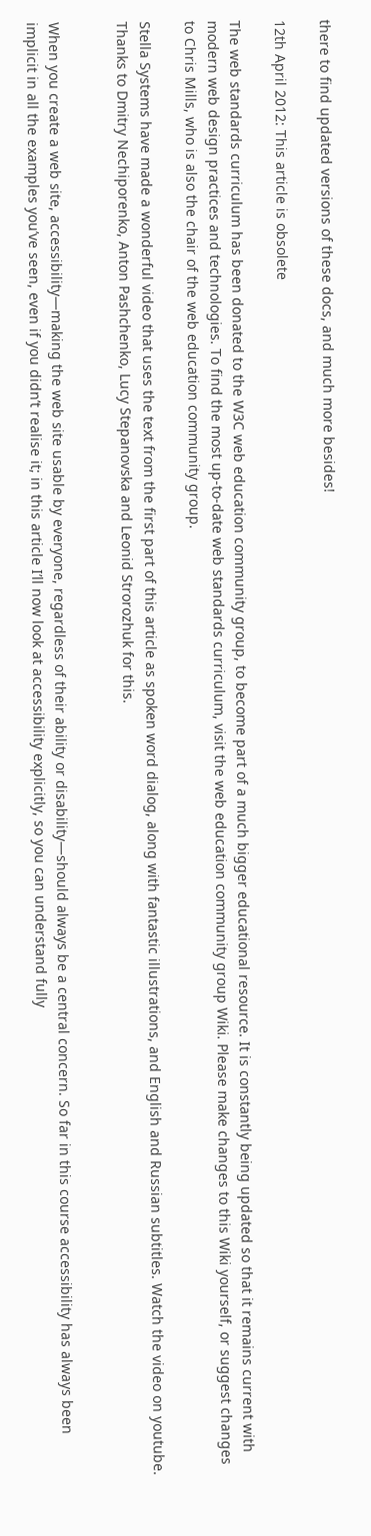there to find updated versions of these docs, and much more besides!

12th April 2012: This article is obsolete

The web standards curriculum has been donated to the W3C web education community group, to become part of a much bigger educational resource. It is constantly being updated so that it remains current with modern web design practices and technologies. To find the most up-to-date web standards curriculum, visit the web education community group Wiki. Please make changes to this Wiki yourself, or suggest changes to Chris Mills, who is also the chair of the web education community group.

Stella Systems have made a wonderful video that uses the text from the first part of this article as spoken word dialog, along with fantastic illustrations, and English and Russian subtitles. Watch the video on youtube. Thanks to Dmitry Nechiporenko, Anton Pashchenko, Lucy Stepanovska and Leonid Strorozhuk for this.


When you create a web site, accessibility—making the web site usable by everyone, regardless of their ability or disability—should always be a central concern. So far in this course accessibility has always been implicit in all the examples you’ve seen, even if you didn’t realise it; in this article I’ll now look at accessibility explicitly, so you can understand fully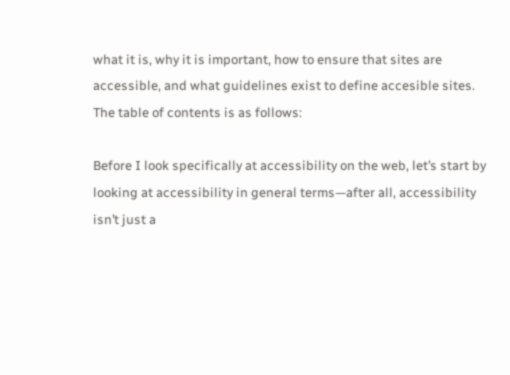what it is, why it is important, how to ensure that sites are accessible, and what guidelines exist to define accesible sites. The table of contents is as follows:

Before I look specifically at accessibility on the web, let’s start by looking at accessibility in general terms—after all, accessibility isn’t just a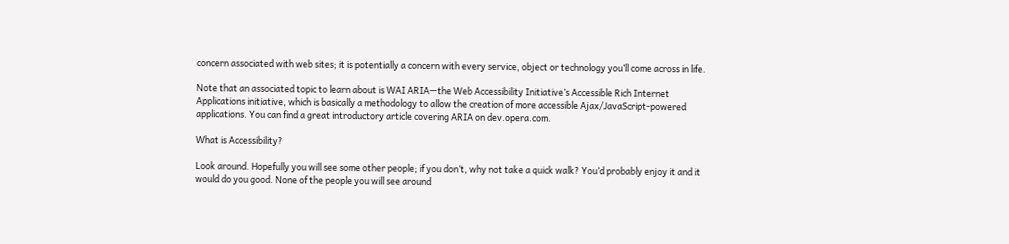concern associated with web sites; it is potentially a concern with every service, object or technology you’ll come across in life.

Note that an associated topic to learn about is WAI ARIA—the Web Accessibility Initiative’s Accessible Rich Internet Applications initiative, which is basically a methodology to allow the creation of more accessible Ajax/JavaScript-powered applications. You can find a great introductory article covering ARIA on dev.opera.com.

What is Accessibility?

Look around. Hopefully you will see some other people; if you don’t, why not take a quick walk? You’d probably enjoy it and it would do you good. None of the people you will see around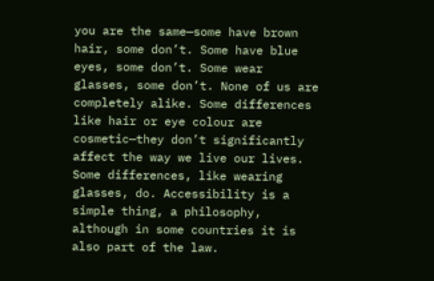you are the same—some have brown hair, some don’t. Some have blue eyes, some don’t. Some wear glasses, some don’t. None of us are completely alike. Some differences like hair or eye colour are cosmetic—they don’t significantly affect the way we live our lives. Some differences, like wearing glasses, do. Accessibility is a simple thing, a philosophy, although in some countries it is also part of the law.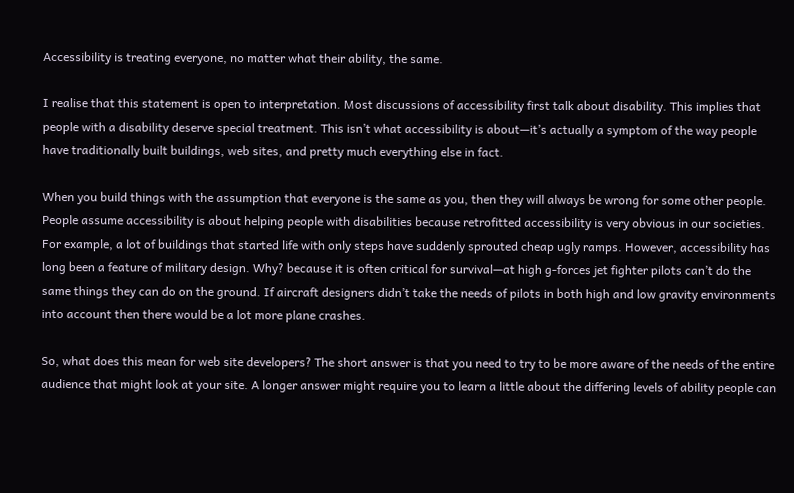Accessibility is treating everyone, no matter what their ability, the same.

I realise that this statement is open to interpretation. Most discussions of accessibility first talk about disability. This implies that people with a disability deserve special treatment. This isn’t what accessibility is about—it’s actually a symptom of the way people have traditionally built buildings, web sites, and pretty much everything else in fact.

When you build things with the assumption that everyone is the same as you, then they will always be wrong for some other people. People assume accessibility is about helping people with disabilities because retrofitted accessibility is very obvious in our societies. For example, a lot of buildings that started life with only steps have suddenly sprouted cheap ugly ramps. However, accessibility has long been a feature of military design. Why? because it is often critical for survival—at high g-forces jet fighter pilots can’t do the same things they can do on the ground. If aircraft designers didn’t take the needs of pilots in both high and low gravity environments into account then there would be a lot more plane crashes.

So, what does this mean for web site developers? The short answer is that you need to try to be more aware of the needs of the entire audience that might look at your site. A longer answer might require you to learn a little about the differing levels of ability people can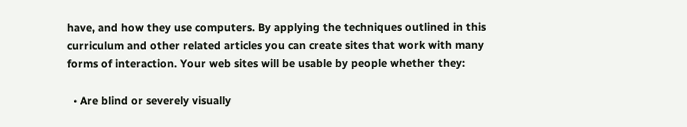have, and how they use computers. By applying the techniques outlined in this curriculum and other related articles you can create sites that work with many forms of interaction. Your web sites will be usable by people whether they:

  • Are blind or severely visually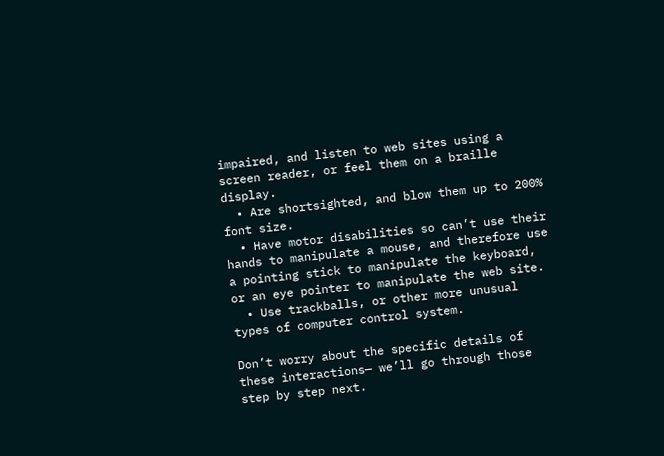impaired, and listen to web sites using a screen reader, or feel them on a braille display.
  • Are shortsighted, and blow them up to 200% font size.
  • Have motor disabilities so can’t use their hands to manipulate a mouse, and therefore use a pointing stick to manipulate the keyboard, or an eye pointer to manipulate the web site.
  • Use trackballs, or other more unusual types of computer control system.

Don’t worry about the specific details of these interactions— we’ll go through those step by step next.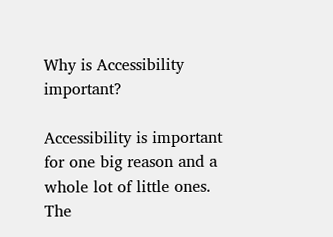Why is Accessibility important?

Accessibility is important for one big reason and a whole lot of little ones. The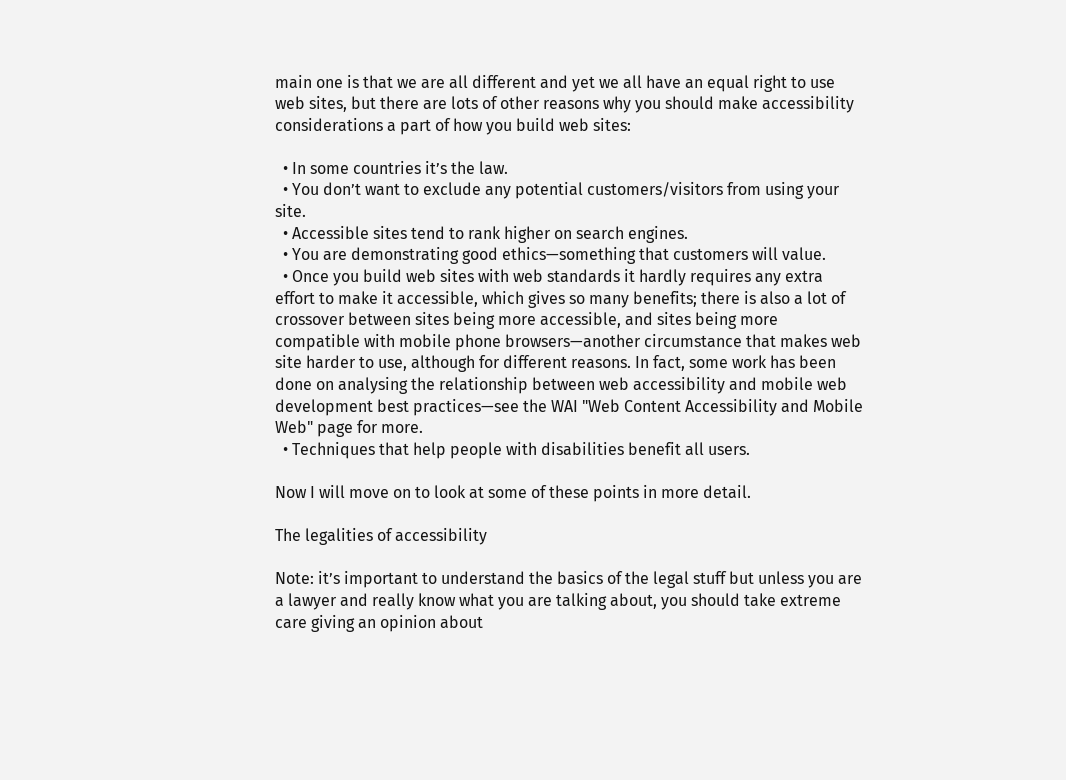main one is that we are all different and yet we all have an equal right to use web sites, but there are lots of other reasons why you should make accessibility considerations a part of how you build web sites:

  • In some countries it’s the law.
  • You don’t want to exclude any potential customers/visitors from using your site.
  • Accessible sites tend to rank higher on search engines.
  • You are demonstrating good ethics—something that customers will value.
  • Once you build web sites with web standards it hardly requires any extra effort to make it accessible, which gives so many benefits; there is also a lot of crossover between sites being more accessible, and sites being more compatible with mobile phone browsers—another circumstance that makes web site harder to use, although for different reasons. In fact, some work has been done on analysing the relationship between web accessibility and mobile web development best practices—see the WAI "Web Content Accessibility and Mobile Web" page for more.
  • Techniques that help people with disabilities benefit all users.

Now I will move on to look at some of these points in more detail.

The legalities of accessibility

Note: it’s important to understand the basics of the legal stuff but unless you are a lawyer and really know what you are talking about, you should take extreme care giving an opinion about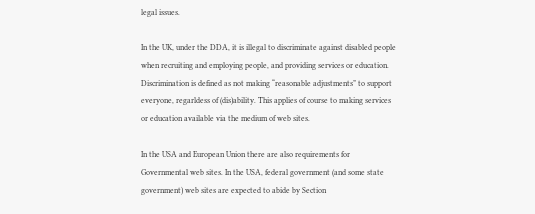legal issues.

In the UK, under the DDA, it is illegal to discriminate against disabled people when recruiting and employing people, and providing services or education. Discrimination is defined as not making “reasonable adjustments” to support everyone, regarldess of (dis)ability. This applies of course to making services or education available via the medium of web sites.

In the USA and European Union there are also requirements for Governmental web sites. In the USA, federal government (and some state government) web sites are expected to abide by Section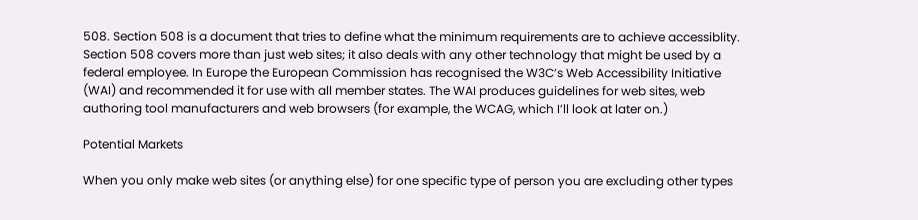508. Section 508 is a document that tries to define what the minimum requirements are to achieve accessiblity. Section 508 covers more than just web sites; it also deals with any other technology that might be used by a federal employee. In Europe the European Commission has recognised the W3C’s Web Accessibility Initiative (WAI) and recommended it for use with all member states. The WAI produces guidelines for web sites, web authoring tool manufacturers and web browsers (for example, the WCAG, which I’ll look at later on.)

Potential Markets

When you only make web sites (or anything else) for one specific type of person you are excluding other types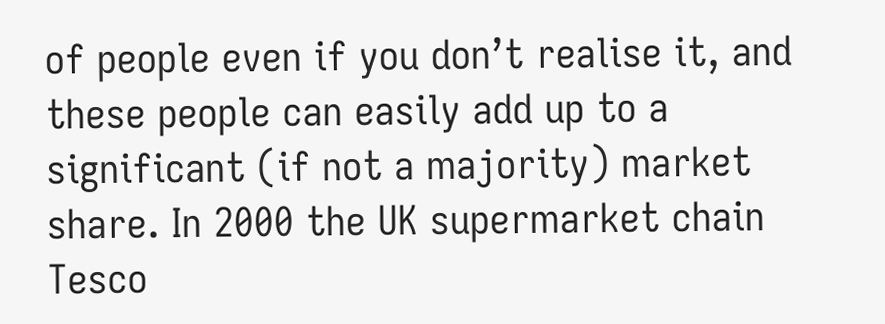of people even if you don’t realise it, and these people can easily add up to a significant (if not a majority) market share. In 2000 the UK supermarket chain Tesco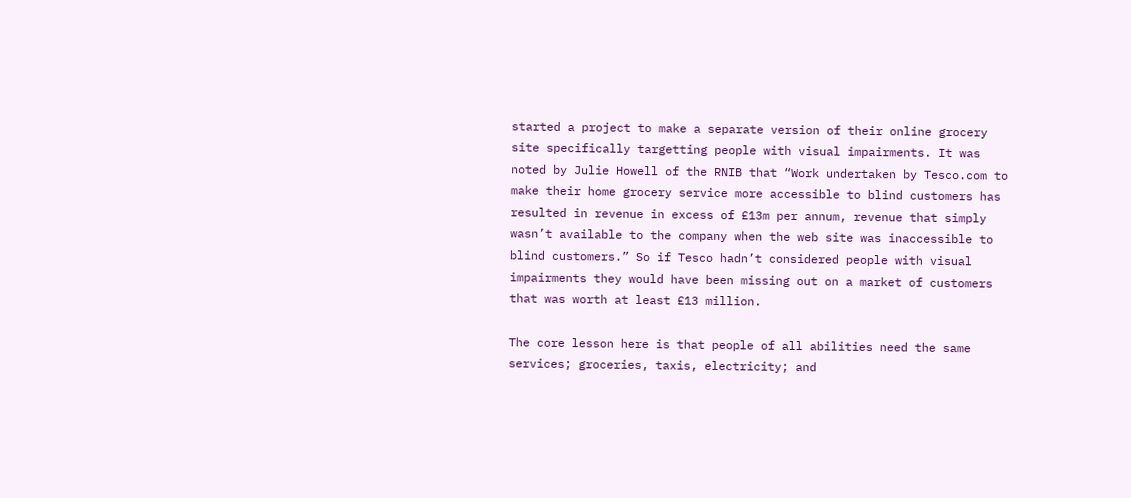started a project to make a separate version of their online grocery site specifically targetting people with visual impairments. It was noted by Julie Howell of the RNIB that “Work undertaken by Tesco.com to make their home grocery service more accessible to blind customers has resulted in revenue in excess of £13m per annum, revenue that simply wasn’t available to the company when the web site was inaccessible to blind customers.” So if Tesco hadn’t considered people with visual impairments they would have been missing out on a market of customers that was worth at least £13 million.

The core lesson here is that people of all abilities need the same services; groceries, taxis, electricity; and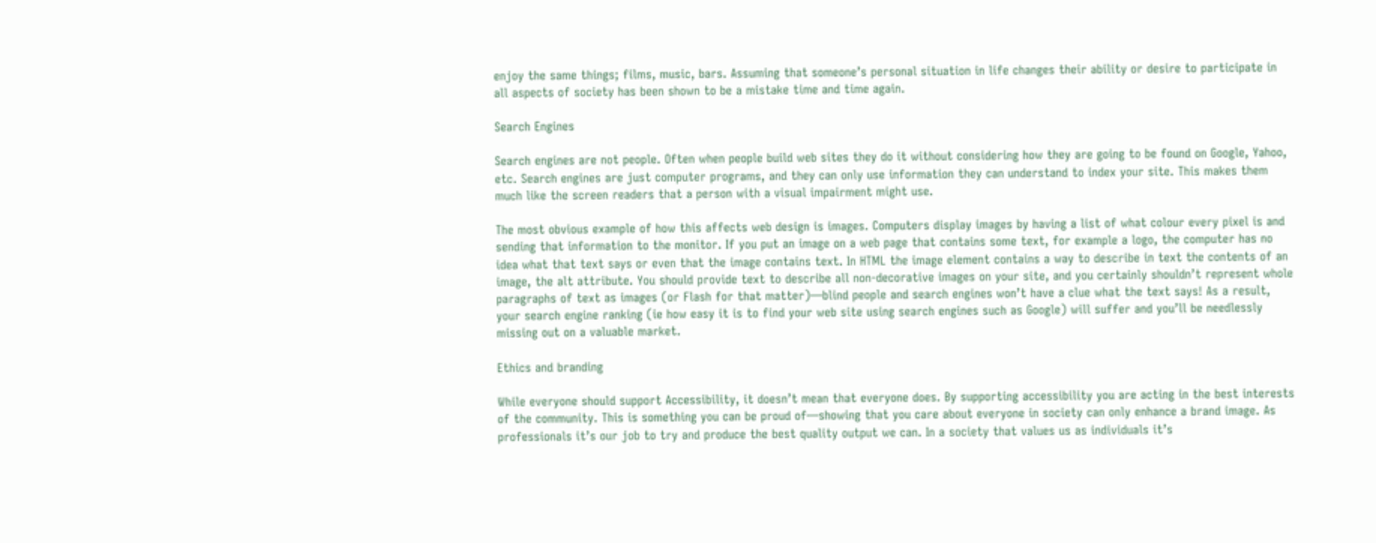enjoy the same things; films, music, bars. Assuming that someone’s personal situation in life changes their ability or desire to participate in all aspects of society has been shown to be a mistake time and time again.

Search Engines

Search engines are not people. Often when people build web sites they do it without considering how they are going to be found on Google, Yahoo, etc. Search engines are just computer programs, and they can only use information they can understand to index your site. This makes them much like the screen readers that a person with a visual impairment might use.

The most obvious example of how this affects web design is images. Computers display images by having a list of what colour every pixel is and sending that information to the monitor. If you put an image on a web page that contains some text, for example a logo, the computer has no idea what that text says or even that the image contains text. In HTML the image element contains a way to describe in text the contents of an image, the alt attribute. You should provide text to describe all non-decorative images on your site, and you certainly shouldn’t represent whole paragraphs of text as images (or Flash for that matter)—blind people and search engines won’t have a clue what the text says! As a result, your search engine ranking (ie how easy it is to find your web site using search engines such as Google) will suffer and you’ll be needlessly missing out on a valuable market.

Ethics and branding

While everyone should support Accessibility, it doesn’t mean that everyone does. By supporting accessibility you are acting in the best interests of the community. This is something you can be proud of—showing that you care about everyone in society can only enhance a brand image. As professionals it’s our job to try and produce the best quality output we can. In a society that values us as individuals it’s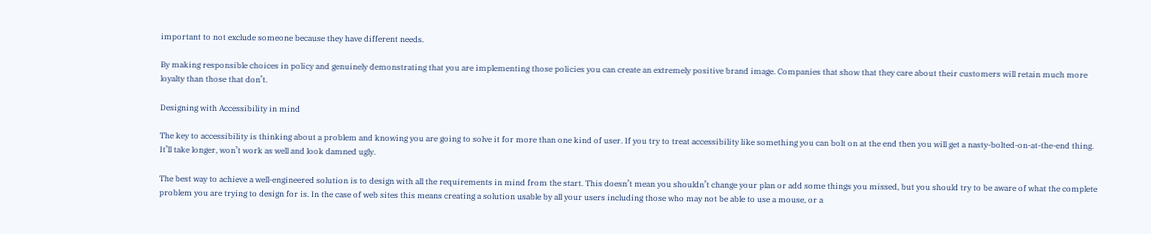important to not exclude someone because they have different needs.

By making responsible choices in policy and genuinely demonstrating that you are implementing those policies you can create an extremely positive brand image. Companies that show that they care about their customers will retain much more loyalty than those that don’t.

Designing with Accessibility in mind

The key to accessibility is thinking about a problem and knowing you are going to solve it for more than one kind of user. If you try to treat accessibility like something you can bolt on at the end then you will get a nasty-bolted-on-at-the-end thing. It’ll take longer, won’t work as well and look damned ugly.

The best way to achieve a well-engineered solution is to design with all the requirements in mind from the start. This doesn’t mean you shouldn’t change your plan or add some things you missed, but you should try to be aware of what the complete problem you are trying to design for is. In the case of web sites this means creating a solution usable by all your users including those who may not be able to use a mouse, or a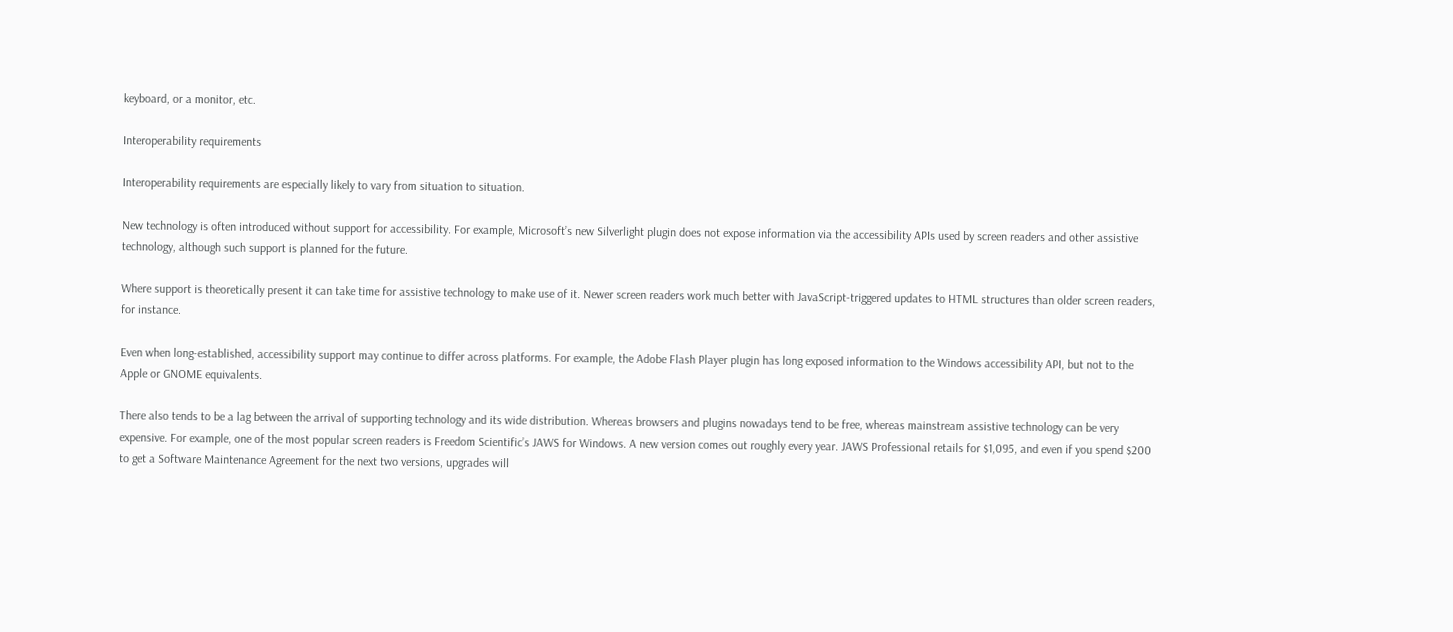keyboard, or a monitor, etc.

Interoperability requirements

Interoperability requirements are especially likely to vary from situation to situation.

New technology is often introduced without support for accessibility. For example, Microsoft’s new Silverlight plugin does not expose information via the accessibility APIs used by screen readers and other assistive technology, although such support is planned for the future.

Where support is theoretically present it can take time for assistive technology to make use of it. Newer screen readers work much better with JavaScript-triggered updates to HTML structures than older screen readers, for instance.

Even when long-established, accessibility support may continue to differ across platforms. For example, the Adobe Flash Player plugin has long exposed information to the Windows accessibility API, but not to the Apple or GNOME equivalents.

There also tends to be a lag between the arrival of supporting technology and its wide distribution. Whereas browsers and plugins nowadays tend to be free, whereas mainstream assistive technology can be very expensive. For example, one of the most popular screen readers is Freedom Scientific’s JAWS for Windows. A new version comes out roughly every year. JAWS Professional retails for $1,095, and even if you spend $200 to get a Software Maintenance Agreement for the next two versions, upgrades will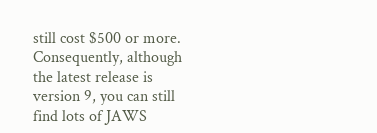still cost $500 or more. Consequently, although the latest release is version 9, you can still find lots of JAWS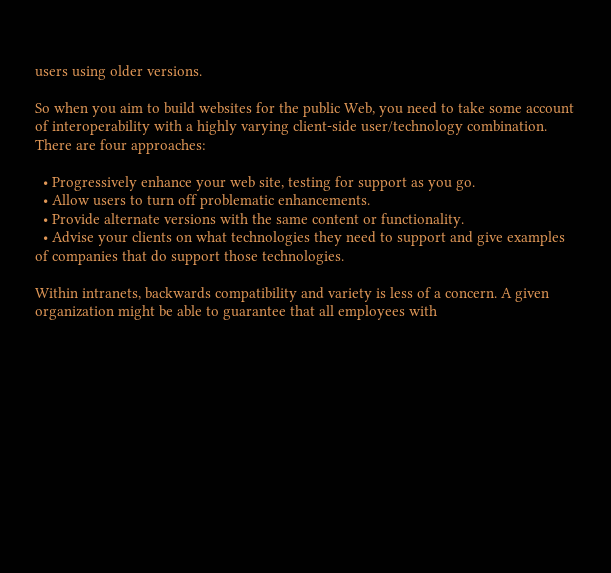users using older versions.

So when you aim to build websites for the public Web, you need to take some account of interoperability with a highly varying client-side user/technology combination. There are four approaches:

  • Progressively enhance your web site, testing for support as you go.
  • Allow users to turn off problematic enhancements.
  • Provide alternate versions with the same content or functionality.
  • Advise your clients on what technologies they need to support and give examples of companies that do support those technologies.

Within intranets, backwards compatibility and variety is less of a concern. A given organization might be able to guarantee that all employees with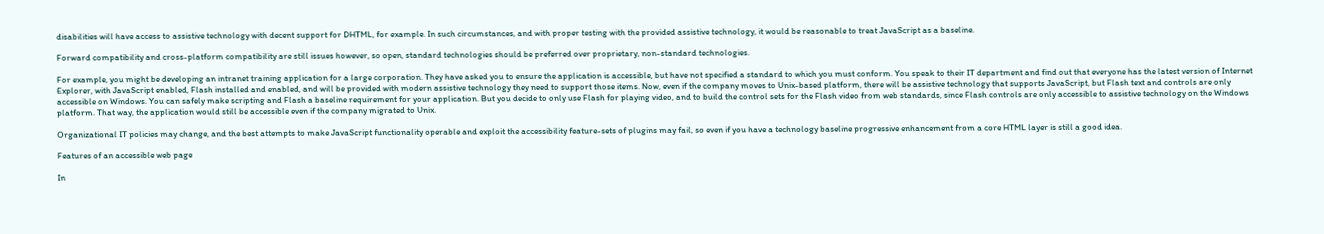disabilities will have access to assistive technology with decent support for DHTML, for example. In such circumstances, and with proper testing with the provided assistive technology, it would be reasonable to treat JavaScript as a baseline.

Forward compatibility and cross-platform compatibility are still issues however, so open, standard technologies should be preferred over proprietary, non-standard technologies.

For example, you might be developing an intranet training application for a large corporation. They have asked you to ensure the application is accessible, but have not specified a standard to which you must conform. You speak to their IT department and find out that everyone has the latest version of Internet Explorer, with JavaScript enabled, Flash installed and enabled, and will be provided with modern assistive technology they need to support those items. Now, even if the company moves to Unix-based platform, there will be assistive technology that supports JavaScript, but Flash text and controls are only accessible on Windows. You can safely make scripting and Flash a baseline requirement for your application. But you decide to only use Flash for playing video, and to build the control sets for the Flash video from web standards, since Flash controls are only accessible to assistive technology on the Windows platform. That way, the application would still be accessible even if the company migrated to Unix.

Organizational IT policies may change, and the best attempts to make JavaScript functionality operable and exploit the accessibility feature-sets of plugins may fail, so even if you have a technology baseline progressive enhancement from a core HTML layer is still a good idea.

Features of an accessible web page

In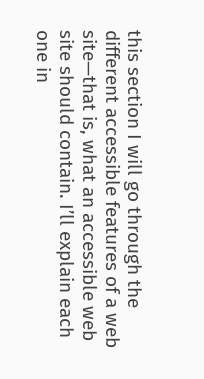this section I will go through the different accessible features of a web site—that is, what an accessible web site should contain. I’ll explain each one in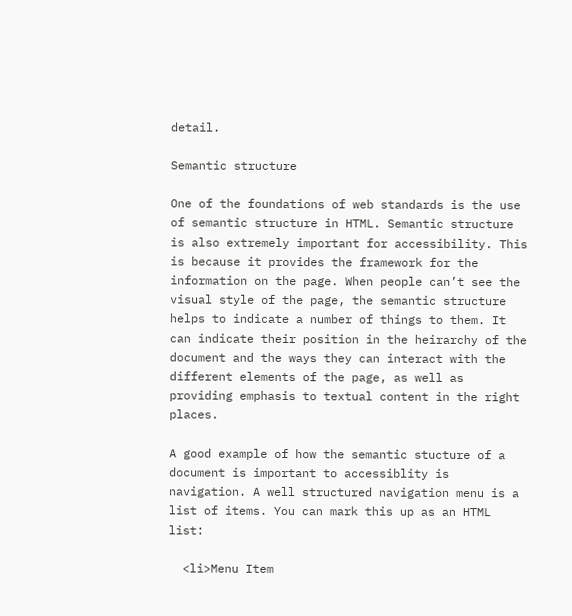detail.

Semantic structure

One of the foundations of web standards is the use of semantic structure in HTML. Semantic structure is also extremely important for accessibility. This is because it provides the framework for the information on the page. When people can’t see the visual style of the page, the semantic structure helps to indicate a number of things to them. It can indicate their position in the heirarchy of the document and the ways they can interact with the different elements of the page, as well as providing emphasis to textual content in the right places.

A good example of how the semantic stucture of a document is important to accessiblity is navigation. A well structured navigation menu is a list of items. You can mark this up as an HTML list:

  <li>Menu Item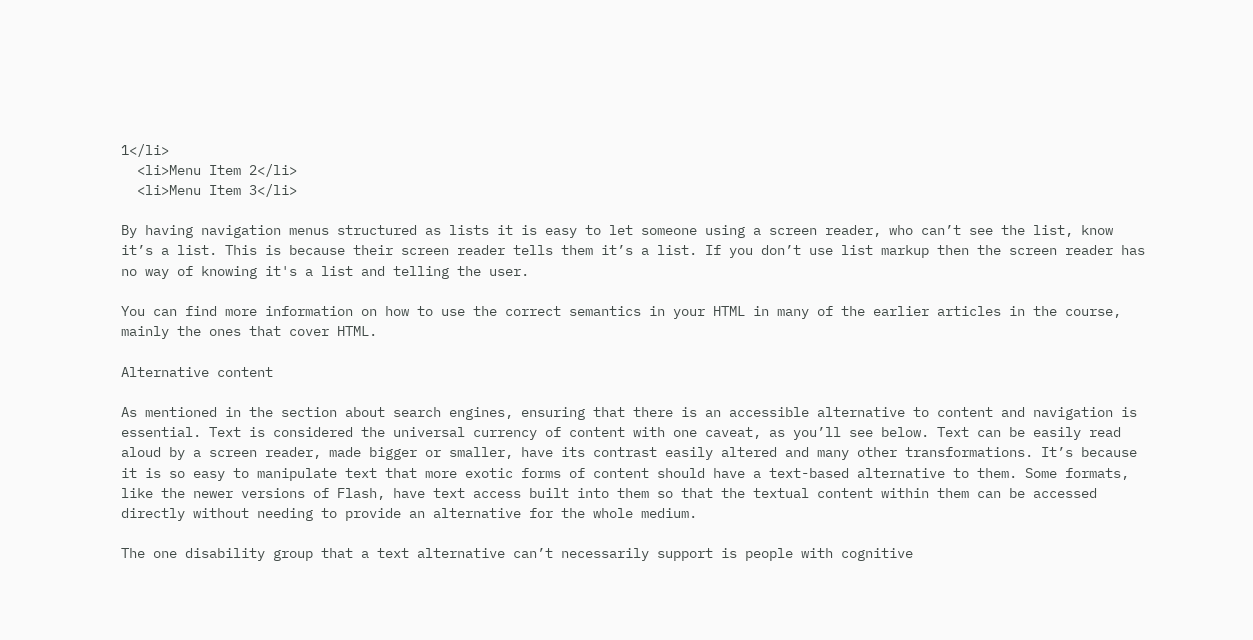1</li>
  <li>Menu Item 2</li>
  <li>Menu Item 3</li>

By having navigation menus structured as lists it is easy to let someone using a screen reader, who can’t see the list, know it’s a list. This is because their screen reader tells them it’s a list. If you don’t use list markup then the screen reader has no way of knowing it's a list and telling the user.

You can find more information on how to use the correct semantics in your HTML in many of the earlier articles in the course, mainly the ones that cover HTML.

Alternative content

As mentioned in the section about search engines, ensuring that there is an accessible alternative to content and navigation is essential. Text is considered the universal currency of content with one caveat, as you’ll see below. Text can be easily read aloud by a screen reader, made bigger or smaller, have its contrast easily altered and many other transformations. It’s because it is so easy to manipulate text that more exotic forms of content should have a text-based alternative to them. Some formats, like the newer versions of Flash, have text access built into them so that the textual content within them can be accessed directly without needing to provide an alternative for the whole medium.

The one disability group that a text alternative can’t necessarily support is people with cognitive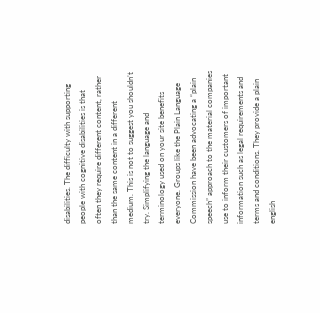disabilities. The difficulty with supporting people with cognitive disabilities is that often they require different content, rather than the same content in a different medium. This is not to suggest you shouldn’t try. Simplifying the language and terminology used on your site benefits everyone. Groups like the Plain Language Commission have been advocating a “plain speech” approach to the material companies use to inform their customers of important information such as legal requirements and terms and conditions. They provide a plain english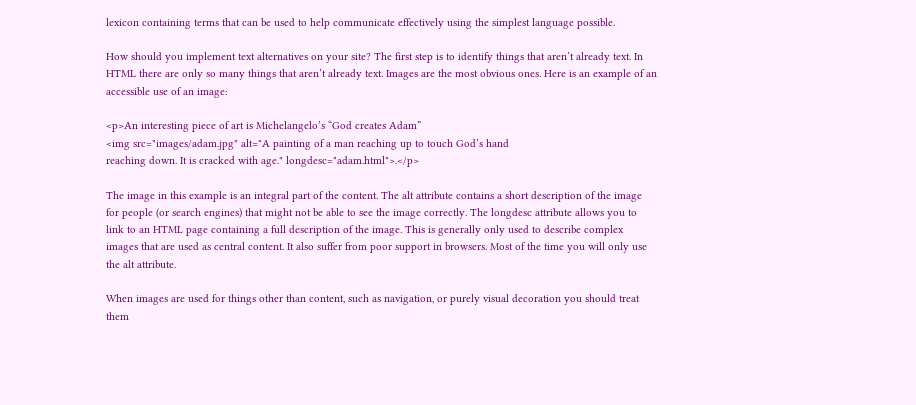lexicon containing terms that can be used to help communicate effectively using the simplest language possible.

How should you implement text alternatives on your site? The first step is to identify things that aren’t already text. In HTML there are only so many things that aren’t already text. Images are the most obvious ones. Here is an example of an accessible use of an image:

<p>An interesting piece of art is Michelangelo’s “God creates Adam”
<img src="images/adam.jpg" alt="A painting of a man reaching up to touch God’s hand
reaching down. It is cracked with age." longdesc="adam.html">.</p>

The image in this example is an integral part of the content. The alt attribute contains a short description of the image for people (or search engines) that might not be able to see the image correctly. The longdesc attribute allows you to link to an HTML page containing a full description of the image. This is generally only used to describe complex images that are used as central content. It also suffer from poor support in browsers. Most of the time you will only use the alt attribute.

When images are used for things other than content, such as navigation, or purely visual decoration you should treat them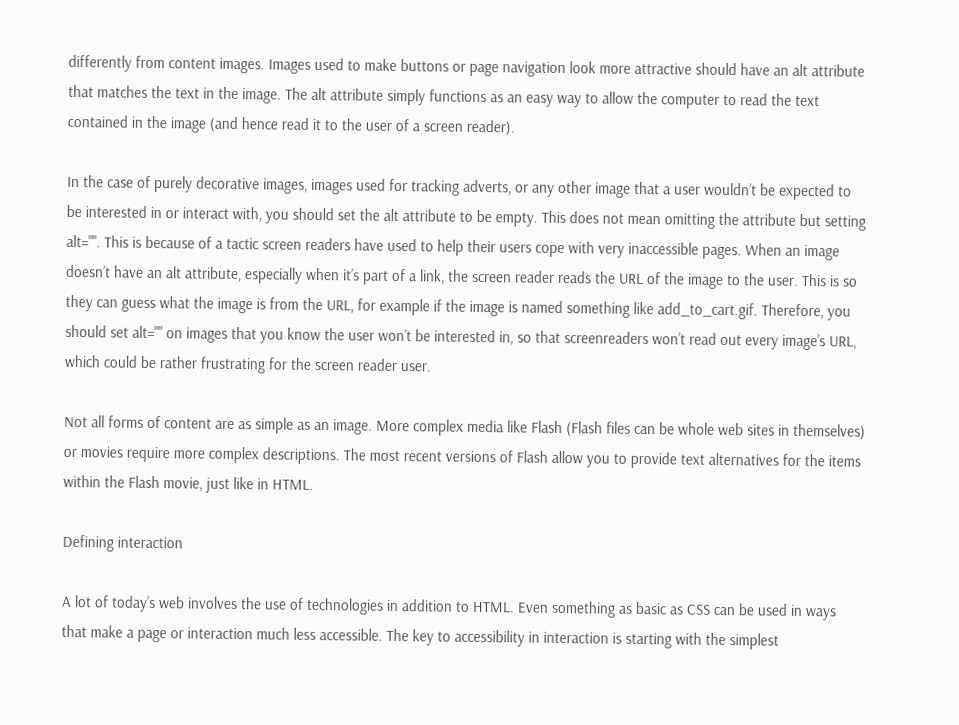differently from content images. Images used to make buttons or page navigation look more attractive should have an alt attribute that matches the text in the image. The alt attribute simply functions as an easy way to allow the computer to read the text contained in the image (and hence read it to the user of a screen reader).

In the case of purely decorative images, images used for tracking adverts, or any other image that a user wouldn’t be expected to be interested in or interact with, you should set the alt attribute to be empty. This does not mean omitting the attribute but setting alt="". This is because of a tactic screen readers have used to help their users cope with very inaccessible pages. When an image doesn’t have an alt attribute, especially when it’s part of a link, the screen reader reads the URL of the image to the user. This is so they can guess what the image is from the URL, for example if the image is named something like add_to_cart.gif. Therefore, you should set alt="" on images that you know the user won’t be interested in, so that screenreaders won’t read out every image’s URL, which could be rather frustrating for the screen reader user.

Not all forms of content are as simple as an image. More complex media like Flash (Flash files can be whole web sites in themselves) or movies require more complex descriptions. The most recent versions of Flash allow you to provide text alternatives for the items within the Flash movie, just like in HTML.

Defining interaction

A lot of today’s web involves the use of technologies in addition to HTML. Even something as basic as CSS can be used in ways that make a page or interaction much less accessible. The key to accessibility in interaction is starting with the simplest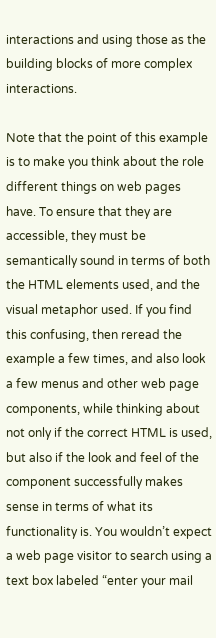interactions and using those as the building blocks of more complex interactions.

Note that the point of this example is to make you think about the role different things on web pages have. To ensure that they are accessible, they must be semantically sound in terms of both the HTML elements used, and the visual metaphor used. If you find this confusing, then reread the example a few times, and also look a few menus and other web page components, while thinking about not only if the correct HTML is used, but also if the look and feel of the component successfully makes sense in terms of what its functionality is. You wouldn’t expect a web page visitor to search using a text box labeled “enter your mail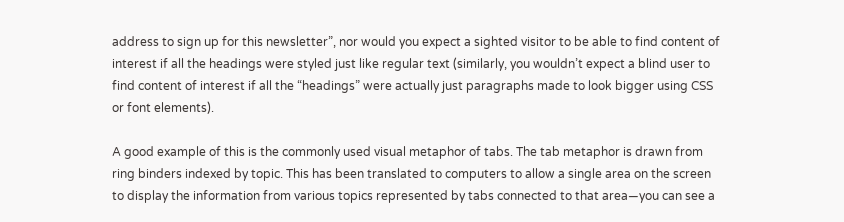address to sign up for this newsletter”, nor would you expect a sighted visitor to be able to find content of interest if all the headings were styled just like regular text (similarly, you wouldn’t expect a blind user to find content of interest if all the “headings” were actually just paragraphs made to look bigger using CSS or font elements).

A good example of this is the commonly used visual metaphor of tabs. The tab metaphor is drawn from ring binders indexed by topic. This has been translated to computers to allow a single area on the screen to display the information from various topics represented by tabs connected to that area—you can see a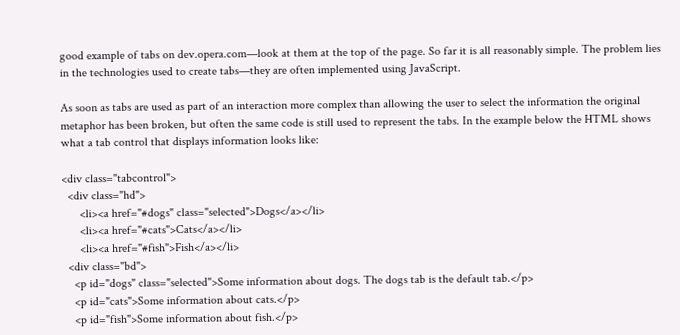good example of tabs on dev.opera.com—look at them at the top of the page. So far it is all reasonably simple. The problem lies in the technologies used to create tabs—they are often implemented using JavaScript.

As soon as tabs are used as part of an interaction more complex than allowing the user to select the information the original metaphor has been broken, but often the same code is still used to represent the tabs. In the example below the HTML shows what a tab control that displays information looks like:

<div class="tabcontrol">
  <div class="hd">
      <li><a href="#dogs" class="selected">Dogs</a></li>
      <li><a href="#cats">Cats</a></li>
      <li><a href="#fish">Fish</a></li>
  <div class="bd">
    <p id="dogs" class="selected">Some information about dogs. The dogs tab is the default tab.</p>
    <p id="cats">Some information about cats.</p>
    <p id="fish">Some information about fish.</p>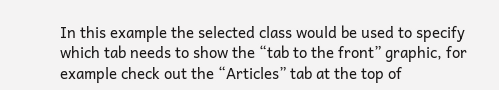In this example the selected class would be used to specify which tab needs to show the “tab to the front” graphic, for example check out the “Articles” tab at the top of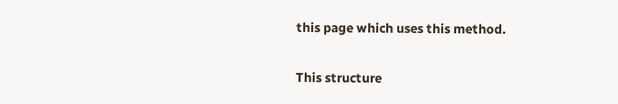this page which uses this method.

This structure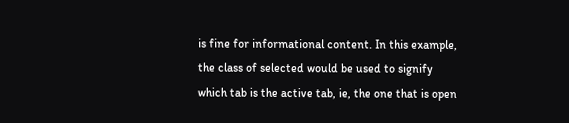is fine for informational content. In this example, the class of selected would be used to signify which tab is the active tab, ie, the one that is open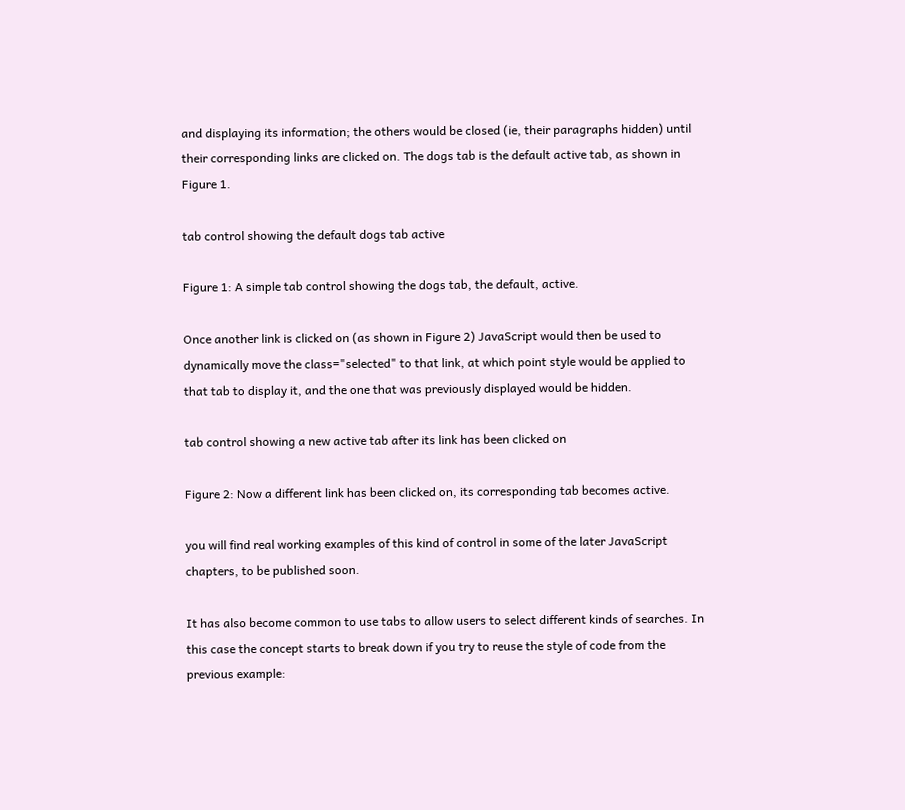and displaying its information; the others would be closed (ie, their paragraphs hidden) until their corresponding links are clicked on. The dogs tab is the default active tab, as shown in Figure 1.

tab control showing the default dogs tab active

Figure 1: A simple tab control showing the dogs tab, the default, active.

Once another link is clicked on (as shown in Figure 2) JavaScript would then be used to dynamically move the class="selected" to that link, at which point style would be applied to that tab to display it, and the one that was previously displayed would be hidden.

tab control showing a new active tab after its link has been clicked on

Figure 2: Now a different link has been clicked on, its corresponding tab becomes active.

you will find real working examples of this kind of control in some of the later JavaScript chapters, to be published soon.

It has also become common to use tabs to allow users to select different kinds of searches. In this case the concept starts to break down if you try to reuse the style of code from the previous example: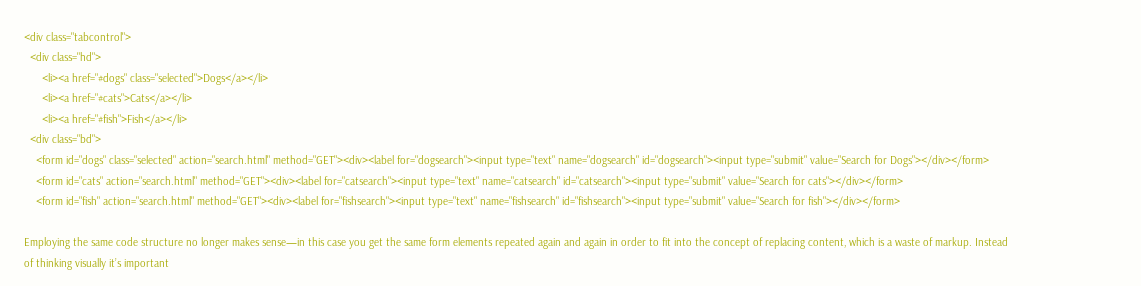<div class="tabcontrol">
  <div class="hd">
      <li><a href="#dogs" class="selected">Dogs</a></li>
      <li><a href="#cats">Cats</a></li>
      <li><a href="#fish">Fish</a></li>
  <div class="bd">
    <form id="dogs" class="selected" action="search.html" method="GET"><div><label for="dogsearch"><input type="text" name="dogsearch" id="dogsearch"><input type="submit" value="Search for Dogs"></div></form>
    <form id="cats" action="search.html" method="GET"><div><label for="catsearch"><input type="text" name="catsearch" id="catsearch"><input type="submit" value="Search for cats"></div></form>
    <form id="fish" action="search.html" method="GET"><div><label for="fishsearch"><input type="text" name="fishsearch" id="fishsearch"><input type="submit" value="Search for fish"></div></form>

Employing the same code structure no longer makes sense—in this case you get the same form elements repeated again and again in order to fit into the concept of replacing content, which is a waste of markup. Instead of thinking visually it’s important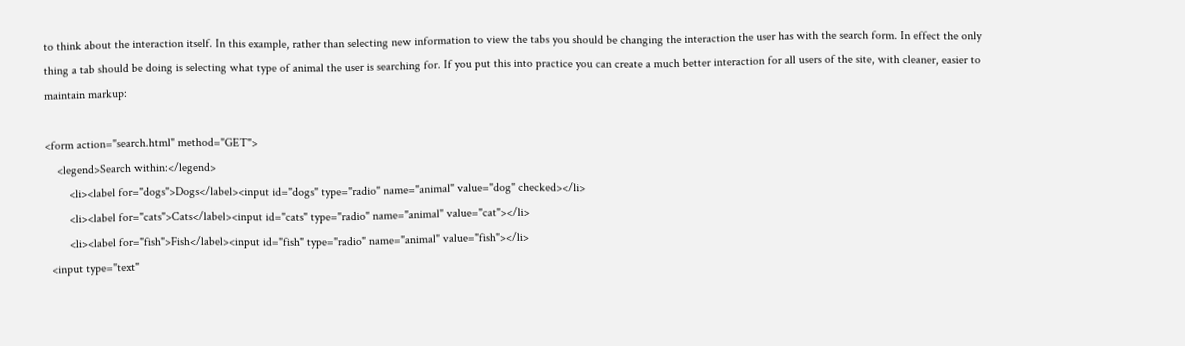to think about the interaction itself. In this example, rather than selecting new information to view the tabs you should be changing the interaction the user has with the search form. In effect the only thing a tab should be doing is selecting what type of animal the user is searching for. If you put this into practice you can create a much better interaction for all users of the site, with cleaner, easier to maintain markup:

<form action="search.html" method="GET">
    <legend>Search within:</legend>
        <li><label for="dogs">Dogs</label><input id="dogs" type="radio" name="animal" value="dog" checked></li>
        <li><label for="cats">Cats</label><input id="cats" type="radio" name="animal" value="cat"></li>
        <li><label for="fish">Fish</label><input id="fish" type="radio" name="animal" value="fish"></li>
  <input type="text"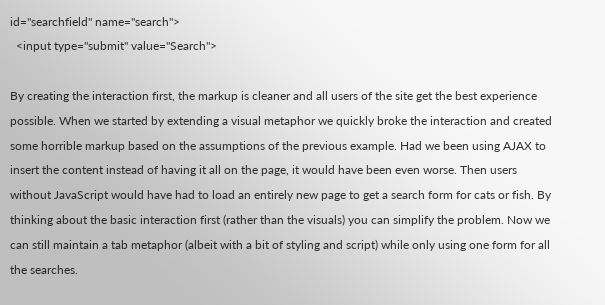id="searchfield" name="search">
  <input type="submit" value="Search">

By creating the interaction first, the markup is cleaner and all users of the site get the best experience possible. When we started by extending a visual metaphor we quickly broke the interaction and created some horrible markup based on the assumptions of the previous example. Had we been using AJAX to insert the content instead of having it all on the page, it would have been even worse. Then users without JavaScript would have had to load an entirely new page to get a search form for cats or fish. By thinking about the basic interaction first (rather than the visuals) you can simplify the problem. Now we can still maintain a tab metaphor (albeit with a bit of styling and script) while only using one form for all the searches.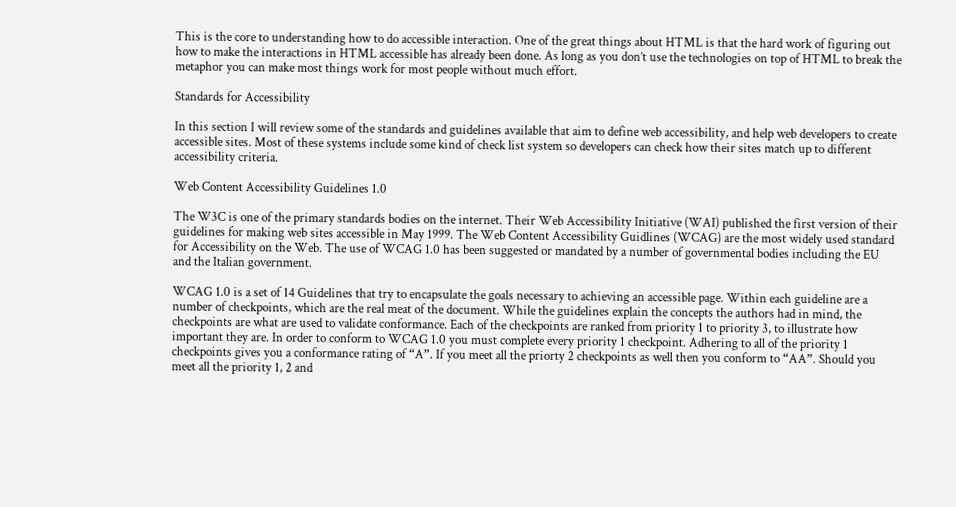This is the core to understanding how to do accessible interaction. One of the great things about HTML is that the hard work of figuring out how to make the interactions in HTML accessible has already been done. As long as you don’t use the technologies on top of HTML to break the metaphor you can make most things work for most people without much effort.

Standards for Accessibility

In this section I will review some of the standards and guidelines available that aim to define web accessibility, and help web developers to create accessible sites. Most of these systems include some kind of check list system so developers can check how their sites match up to different accessibility criteria.

Web Content Accessibility Guidelines 1.0

The W3C is one of the primary standards bodies on the internet. Their Web Accessibility Initiative (WAI) published the first version of their guidelines for making web sites accessible in May 1999. The Web Content Accessibility Guidlines (WCAG) are the most widely used standard for Accessibility on the Web. The use of WCAG 1.0 has been suggested or mandated by a number of governmental bodies including the EU and the Italian government.

WCAG 1.0 is a set of 14 Guidelines that try to encapsulate the goals necessary to achieving an accessible page. Within each guideline are a number of checkpoints, which are the real meat of the document. While the guidelines explain the concepts the authors had in mind, the checkpoints are what are used to validate conformance. Each of the checkpoints are ranked from priority 1 to priority 3, to illustrate how important they are. In order to conform to WCAG 1.0 you must complete every priority 1 checkpoint. Adhering to all of the priority 1 checkpoints gives you a conformance rating of “A”. If you meet all the priorty 2 checkpoints as well then you conform to “AA”. Should you meet all the priority 1, 2 and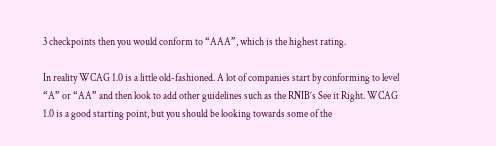3 checkpoints then you would conform to “AAA”, which is the highest rating.

In reality WCAG 1.0 is a little old-fashioned. A lot of companies start by conforming to level “A” or “AA” and then look to add other guidelines such as the RNIB’s See it Right. WCAG 1.0 is a good starting point, but you should be looking towards some of the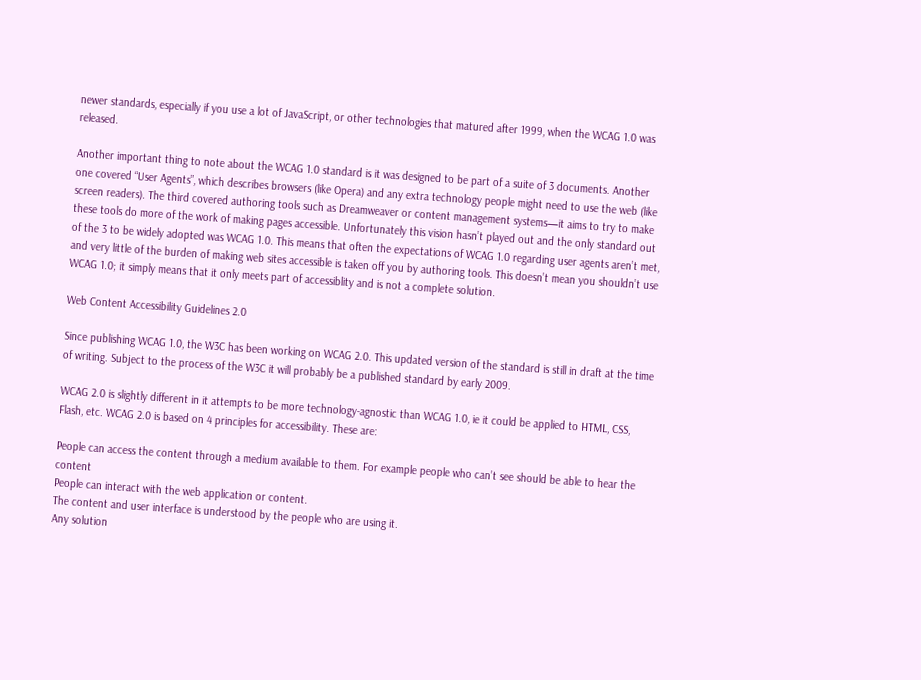newer standards, especially if you use a lot of JavaScript, or other technologies that matured after 1999, when the WCAG 1.0 was released.

Another important thing to note about the WCAG 1.0 standard is it was designed to be part of a suite of 3 documents. Another one covered “User Agents”, which describes browsers (like Opera) and any extra technology people might need to use the web (like screen readers). The third covered authoring tools such as Dreamweaver or content management systems—it aims to try to make these tools do more of the work of making pages accessible. Unfortunately this vision hasn’t played out and the only standard out of the 3 to be widely adopted was WCAG 1.0. This means that often the expectations of WCAG 1.0 regarding user agents aren’t met, and very little of the burden of making web sites accessible is taken off you by authoring tools. This doesn’t mean you shouldn’t use WCAG 1.0; it simply means that it only meets part of accessiblity and is not a complete solution.

Web Content Accessibility Guidelines 2.0

Since publishing WCAG 1.0, the W3C has been working on WCAG 2.0. This updated version of the standard is still in draft at the time of writing. Subject to the process of the W3C it will probably be a published standard by early 2009.

WCAG 2.0 is slightly different in it attempts to be more technology-agnostic than WCAG 1.0, ie it could be applied to HTML, CSS, Flash, etc. WCAG 2.0 is based on 4 principles for accessibility. These are:

People can access the content through a medium available to them. For example people who can’t see should be able to hear the content
People can interact with the web application or content.
The content and user interface is understood by the people who are using it.
Any solution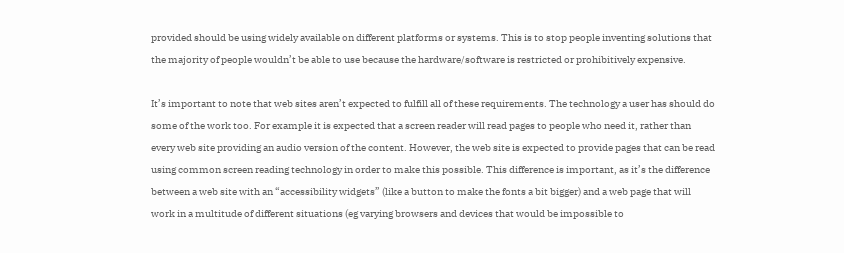provided should be using widely available on different platforms or systems. This is to stop people inventing solutions that the majority of people wouldn’t be able to use because the hardware/software is restricted or prohibitively expensive.

It’s important to note that web sites aren’t expected to fulfill all of these requirements. The technology a user has should do some of the work too. For example it is expected that a screen reader will read pages to people who need it, rather than every web site providing an audio version of the content. However, the web site is expected to provide pages that can be read using common screen reading technology in order to make this possible. This difference is important, as it’s the difference between a web site with an “accessibility widgets” (like a button to make the fonts a bit bigger) and a web page that will work in a multitude of different situations (eg varying browsers and devices that would be impossible to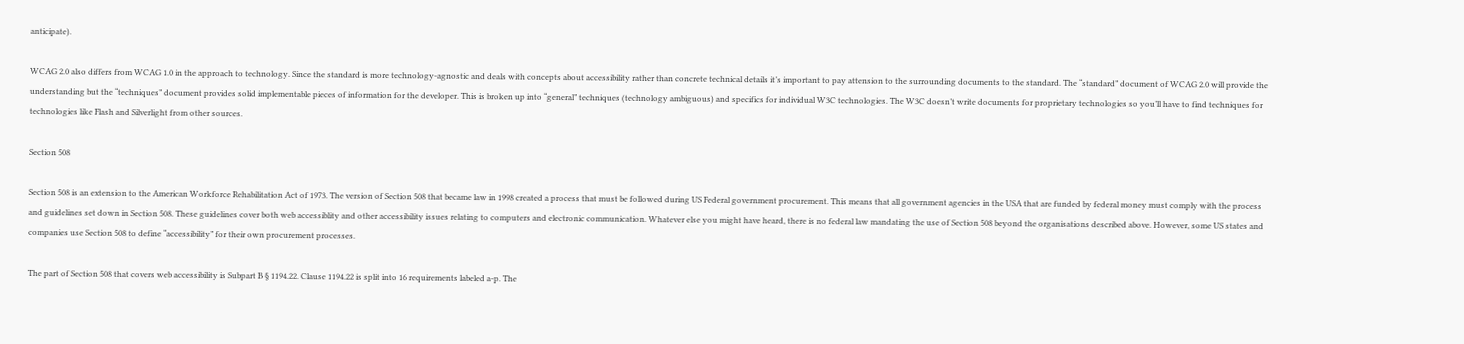anticipate).

WCAG 2.0 also differs from WCAG 1.0 in the approach to technology. Since the standard is more technology-agnostic and deals with concepts about accessibility rather than concrete technical details it’s important to pay attension to the surrounding documents to the standard. The “standard” document of WCAG 2.0 will provide the understanding but the “techniques” document provides solid implementable pieces of information for the developer. This is broken up into “general” techniques (technology ambiguous) and specifics for individual W3C technologies. The W3C doesn’t write documents for proprietary technologies so you’ll have to find techniques for technologies like Flash and Silverlight from other sources.

Section 508

Section 508 is an extension to the American Workforce Rehabilitation Act of 1973. The version of Section 508 that became law in 1998 created a process that must be followed during US Federal government procurement. This means that all government agencies in the USA that are funded by federal money must comply with the process and guidelines set down in Section 508. These guidelines cover both web accessiblity and other accessibility issues relating to computers and electronic communication. Whatever else you might have heard, there is no federal law mandating the use of Section 508 beyond the organisations described above. However, some US states and companies use Section 508 to define “accessibility” for their own procurement processes.

The part of Section 508 that covers web accessibility is Subpart B § 1194.22. Clause 1194.22 is split into 16 requirements labeled a-p. The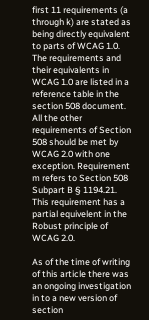first 11 requirements (a through k) are stated as being directly equivalent to parts of WCAG 1.0. The requirements and their equivalents in WCAG 1.0 are listed in a reference table in the section 508 document. All the other requirements of Section 508 should be met by WCAG 2.0 with one exception. Requirement m refers to Section 508 Subpart B § 1194.21. This requirement has a partial equivelent in the Robust principle of WCAG 2.0.

As of the time of writing of this article there was an ongoing investigation in to a new version of section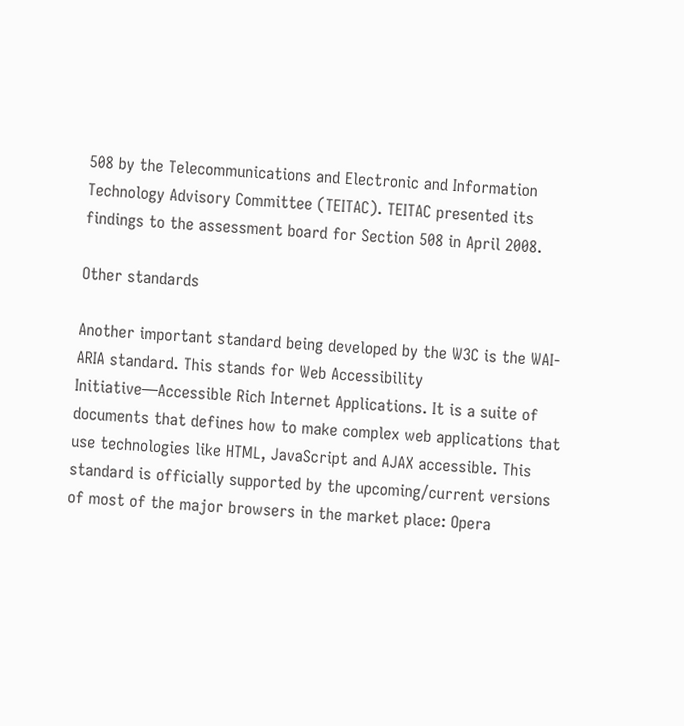508 by the Telecommunications and Electronic and Information Technology Advisory Committee (TEITAC). TEITAC presented its findings to the assessment board for Section 508 in April 2008.

Other standards

Another important standard being developed by the W3C is the WAI-ARIA standard. This stands for Web Accessibility Initiative—Accessible Rich Internet Applications. It is a suite of documents that defines how to make complex web applications that use technologies like HTML, JavaScript and AJAX accessible. This standard is officially supported by the upcoming/current versions of most of the major browsers in the market place: Opera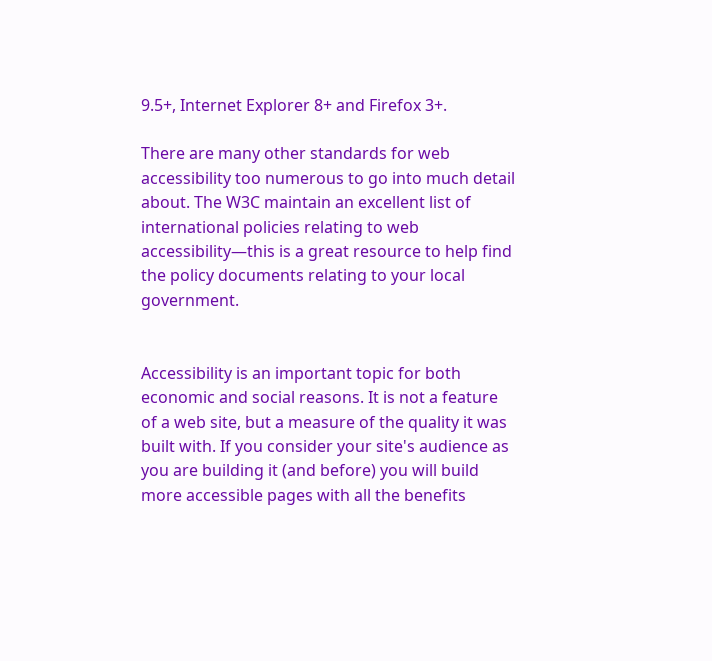9.5+, Internet Explorer 8+ and Firefox 3+.

There are many other standards for web accessibility too numerous to go into much detail about. The W3C maintain an excellent list of international policies relating to web accessibility—this is a great resource to help find the policy documents relating to your local government.


Accessibility is an important topic for both economic and social reasons. It is not a feature of a web site, but a measure of the quality it was built with. If you consider your site's audience as you are building it (and before) you will build more accessible pages with all the benefits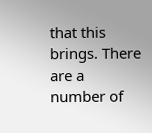that this brings. There are a number of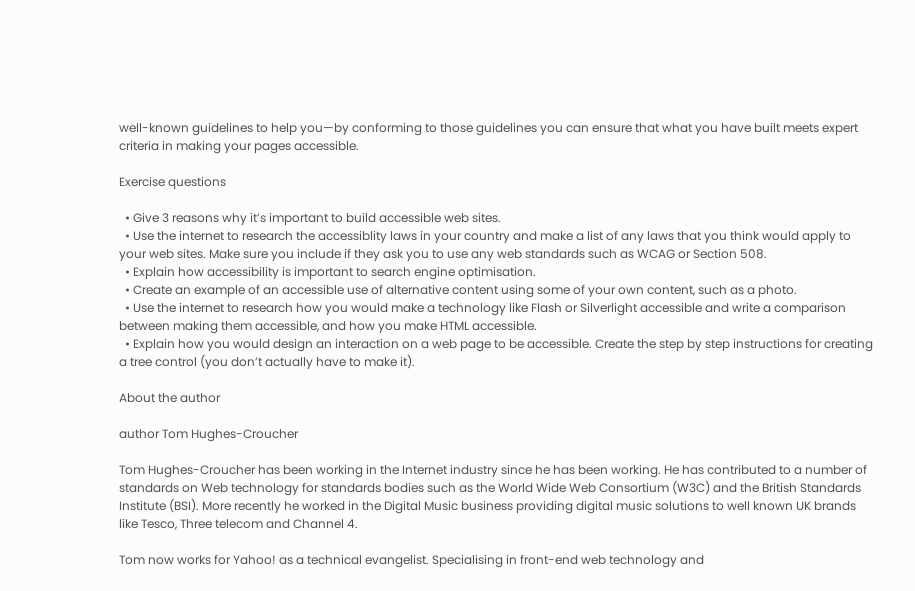well-known guidelines to help you—by conforming to those guidelines you can ensure that what you have built meets expert criteria in making your pages accessible.

Exercise questions

  • Give 3 reasons why it’s important to build accessible web sites.
  • Use the internet to research the accessiblity laws in your country and make a list of any laws that you think would apply to your web sites. Make sure you include if they ask you to use any web standards such as WCAG or Section 508.
  • Explain how accessibility is important to search engine optimisation.
  • Create an example of an accessible use of alternative content using some of your own content, such as a photo.
  • Use the internet to research how you would make a technology like Flash or Silverlight accessible and write a comparison between making them accessible, and how you make HTML accessible.
  • Explain how you would design an interaction on a web page to be accessible. Create the step by step instructions for creating a tree control (you don’t actually have to make it).

About the author

author Tom Hughes-Croucher

Tom Hughes-Croucher has been working in the Internet industry since he has been working. He has contributed to a number of standards on Web technology for standards bodies such as the World Wide Web Consortium (W3C) and the British Standards Institute (BSI). More recently he worked in the Digital Music business providing digital music solutions to well known UK brands like Tesco, Three telecom and Channel 4.

Tom now works for Yahoo! as a technical evangelist. Specialising in front-end web technology and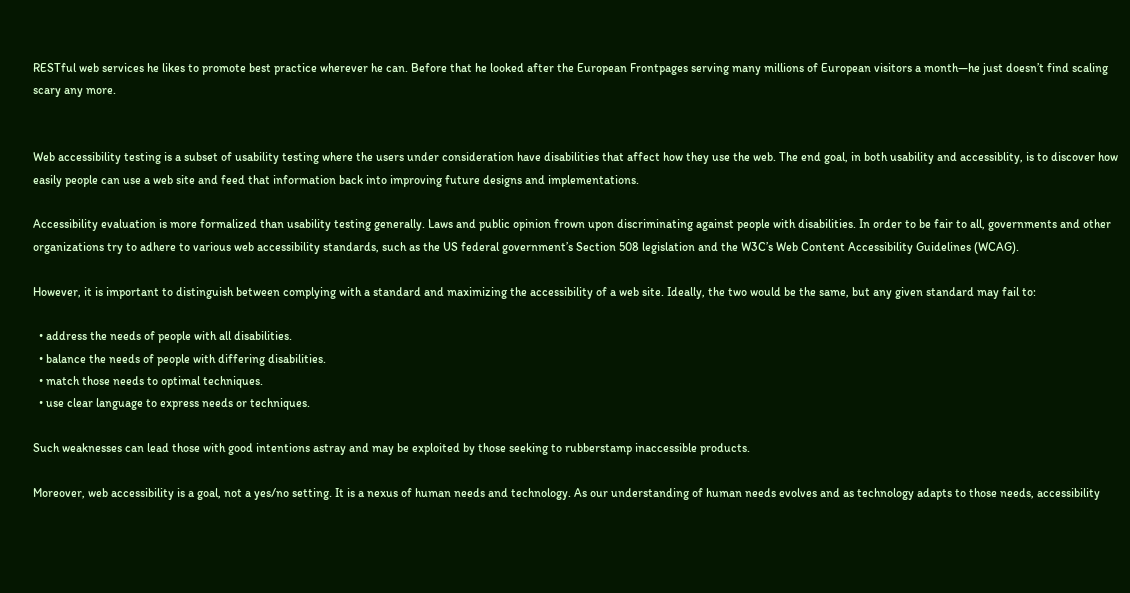RESTful web services he likes to promote best practice wherever he can. Before that he looked after the European Frontpages serving many millions of European visitors a month—he just doesn’t find scaling scary any more.


Web accessibility testing is a subset of usability testing where the users under consideration have disabilities that affect how they use the web. The end goal, in both usability and accessiblity, is to discover how easily people can use a web site and feed that information back into improving future designs and implementations.

Accessibility evaluation is more formalized than usability testing generally. Laws and public opinion frown upon discriminating against people with disabilities. In order to be fair to all, governments and other organizations try to adhere to various web accessibility standards, such as the US federal government’s Section 508 legislation and the W3C’s Web Content Accessibility Guidelines (WCAG).

However, it is important to distinguish between complying with a standard and maximizing the accessibility of a web site. Ideally, the two would be the same, but any given standard may fail to:

  • address the needs of people with all disabilities.
  • balance the needs of people with differing disabilities.
  • match those needs to optimal techniques.
  • use clear language to express needs or techniques.

Such weaknesses can lead those with good intentions astray and may be exploited by those seeking to rubberstamp inaccessible products.

Moreover, web accessibility is a goal, not a yes/no setting. It is a nexus of human needs and technology. As our understanding of human needs evolves and as technology adapts to those needs, accessibility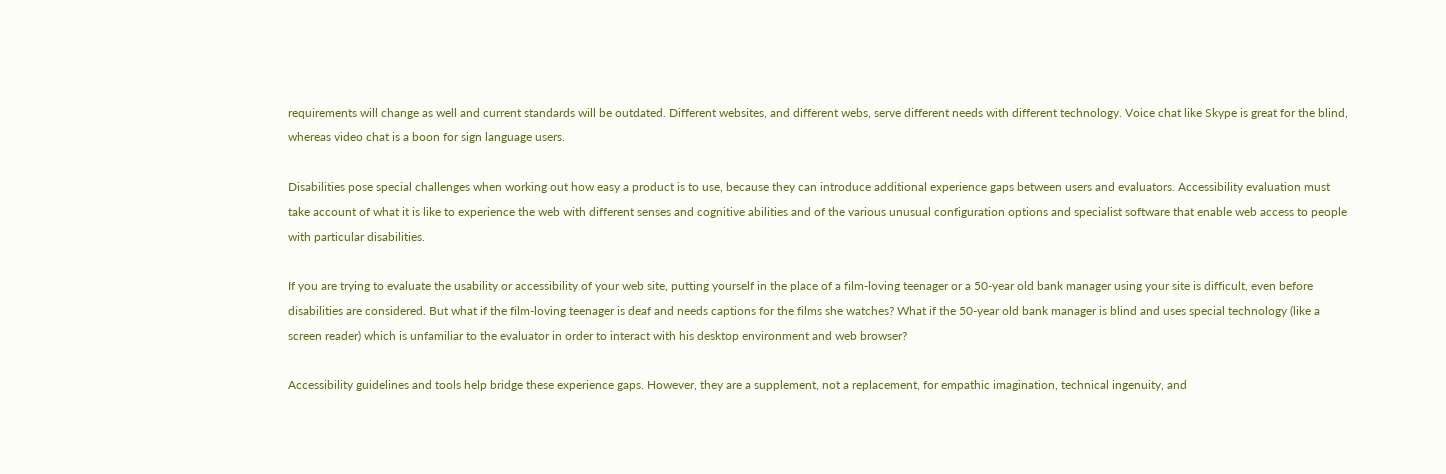requirements will change as well and current standards will be outdated. Different websites, and different webs, serve different needs with different technology. Voice chat like Skype is great for the blind, whereas video chat is a boon for sign language users.

Disabilities pose special challenges when working out how easy a product is to use, because they can introduce additional experience gaps between users and evaluators. Accessibility evaluation must take account of what it is like to experience the web with different senses and cognitive abilities and of the various unusual configuration options and specialist software that enable web access to people with particular disabilities.

If you are trying to evaluate the usability or accessibility of your web site, putting yourself in the place of a film-loving teenager or a 50-year old bank manager using your site is difficult, even before disabilities are considered. But what if the film-loving teenager is deaf and needs captions for the films she watches? What if the 50-year old bank manager is blind and uses special technology (like a screen reader) which is unfamiliar to the evaluator in order to interact with his desktop environment and web browser?

Accessibility guidelines and tools help bridge these experience gaps. However, they are a supplement, not a replacement, for empathic imagination, technical ingenuity, and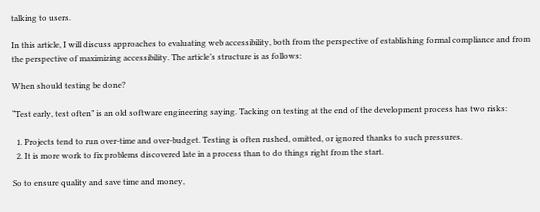talking to users.

In this article, I will discuss approaches to evaluating web accessibility, both from the perspective of establishing formal compliance and from the perspective of maximizing accessibility. The article’s structure is as follows:

When should testing be done?

“Test early, test often” is an old software engineering saying. Tacking on testing at the end of the development process has two risks:

  1. Projects tend to run over-time and over-budget. Testing is often rushed, omitted, or ignored thanks to such pressures.
  2. It is more work to fix problems discovered late in a process than to do things right from the start.

So to ensure quality and save time and money,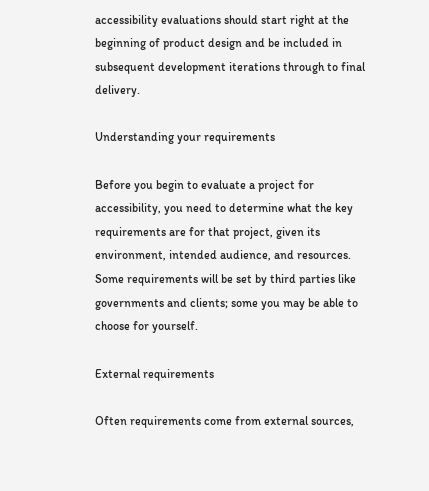accessibility evaluations should start right at the beginning of product design and be included in subsequent development iterations through to final delivery.

Understanding your requirements

Before you begin to evaluate a project for accessibility, you need to determine what the key requirements are for that project, given its environment, intended audience, and resources. Some requirements will be set by third parties like governments and clients; some you may be able to choose for yourself.

External requirements

Often requirements come from external sources,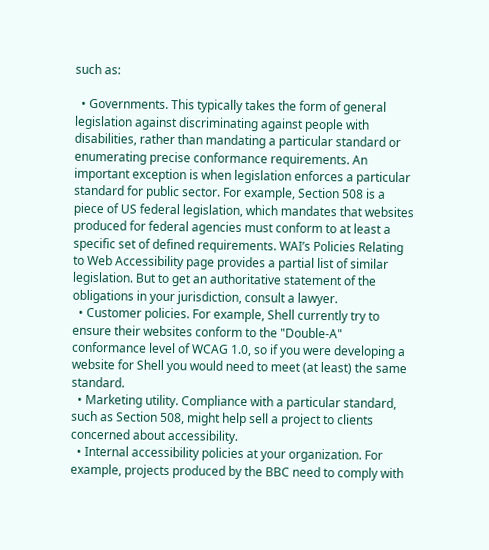such as:

  • Governments. This typically takes the form of general legislation against discriminating against people with disabilities, rather than mandating a particular standard or enumerating precise conformance requirements. An important exception is when legislation enforces a particular standard for public sector. For example, Section 508 is a piece of US federal legislation, which mandates that websites produced for federal agencies must conform to at least a specific set of defined requirements. WAI’s Policies Relating to Web Accessibility page provides a partial list of similar legislation. But to get an authoritative statement of the obligations in your jurisdiction, consult a lawyer.
  • Customer policies. For example, Shell currently try to ensure their websites conform to the "Double-A" conformance level of WCAG 1.0, so if you were developing a website for Shell you would need to meet (at least) the same standard.
  • Marketing utility. Compliance with a particular standard, such as Section 508, might help sell a project to clients concerned about accessibility.
  • Internal accessibility policies at your organization. For example, projects produced by the BBC need to comply with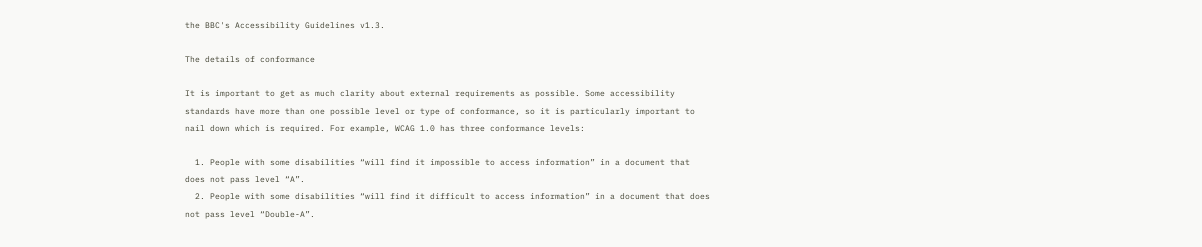the BBC's Accessibility Guidelines v1.3.

The details of conformance

It is important to get as much clarity about external requirements as possible. Some accessibility standards have more than one possible level or type of conformance, so it is particularly important to nail down which is required. For example, WCAG 1.0 has three conformance levels:

  1. People with some disabilities “will find it impossible to access information” in a document that does not pass level “A”.
  2. People with some disabilities “will find it difficult to access information” in a document that does not pass level “Double-A”.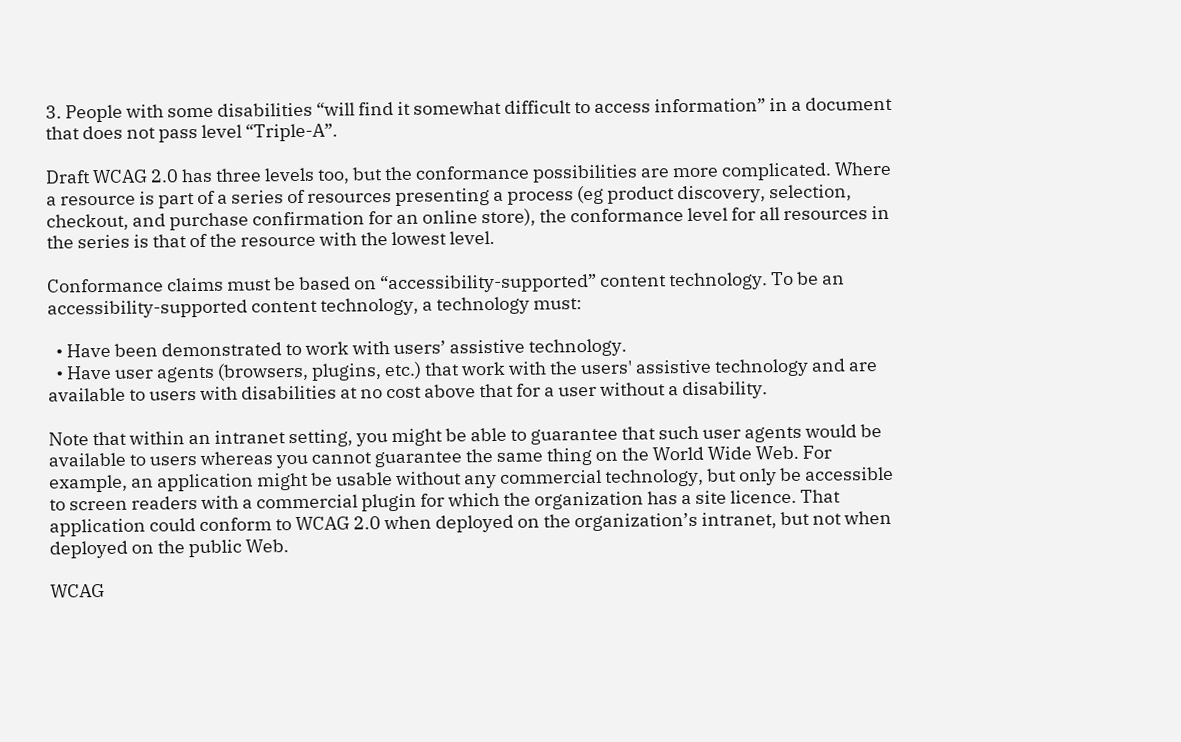3. People with some disabilities “will find it somewhat difficult to access information” in a document that does not pass level “Triple-A”.

Draft WCAG 2.0 has three levels too, but the conformance possibilities are more complicated. Where a resource is part of a series of resources presenting a process (eg product discovery, selection, checkout, and purchase confirmation for an online store), the conformance level for all resources in the series is that of the resource with the lowest level.

Conformance claims must be based on “accessibility-supported” content technology. To be an accessibility-supported content technology, a technology must:

  • Have been demonstrated to work with users’ assistive technology.
  • Have user agents (browsers, plugins, etc.) that work with the users' assistive technology and are available to users with disabilities at no cost above that for a user without a disability.

Note that within an intranet setting, you might be able to guarantee that such user agents would be available to users whereas you cannot guarantee the same thing on the World Wide Web. For example, an application might be usable without any commercial technology, but only be accessible to screen readers with a commercial plugin for which the organization has a site licence. That application could conform to WCAG 2.0 when deployed on the organization’s intranet, but not when deployed on the public Web.

WCAG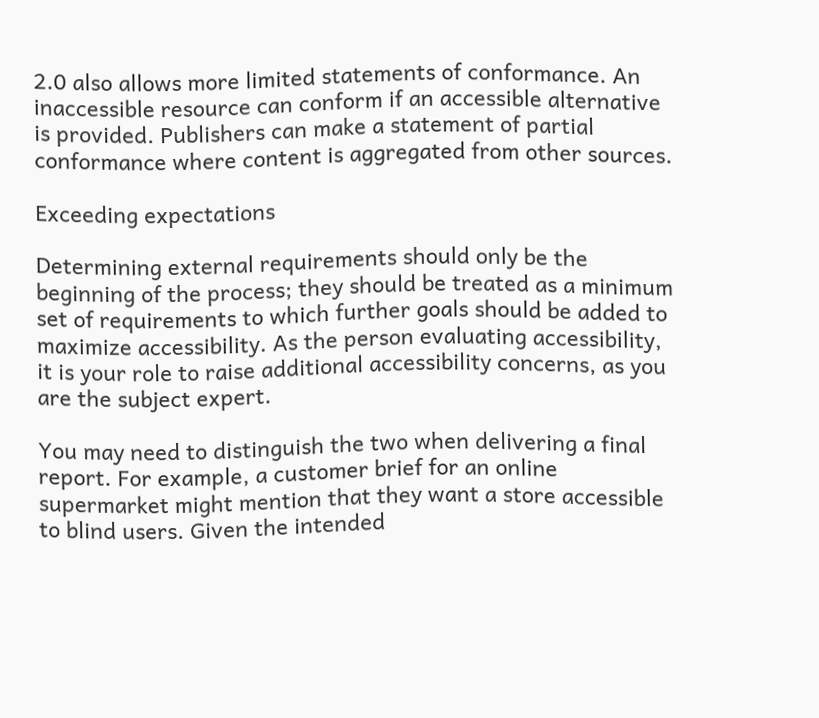2.0 also allows more limited statements of conformance. An inaccessible resource can conform if an accessible alternative is provided. Publishers can make a statement of partial conformance where content is aggregated from other sources.

Exceeding expectations

Determining external requirements should only be the beginning of the process; they should be treated as a minimum set of requirements to which further goals should be added to maximize accessibility. As the person evaluating accessibility, it is your role to raise additional accessibility concerns, as you are the subject expert.

You may need to distinguish the two when delivering a final report. For example, a customer brief for an online supermarket might mention that they want a store accessible to blind users. Given the intended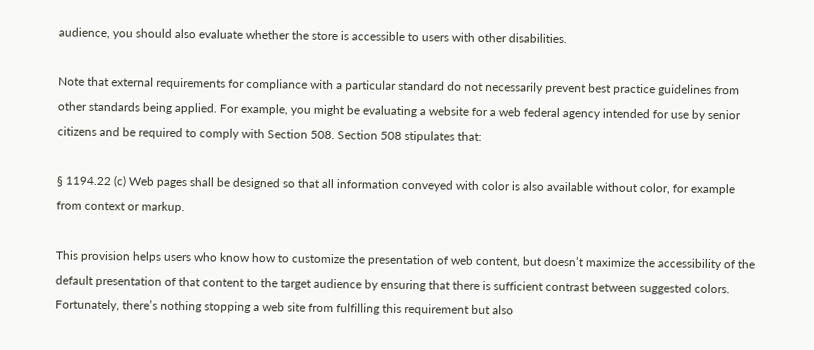audience, you should also evaluate whether the store is accessible to users with other disabilities.

Note that external requirements for compliance with a particular standard do not necessarily prevent best practice guidelines from other standards being applied. For example, you might be evaluating a website for a web federal agency intended for use by senior citizens and be required to comply with Section 508. Section 508 stipulates that:

§ 1194.22 (c) Web pages shall be designed so that all information conveyed with color is also available without color, for example from context or markup.

This provision helps users who know how to customize the presentation of web content, but doesn’t maximize the accessibility of the default presentation of that content to the target audience by ensuring that there is sufficient contrast between suggested colors. Fortunately, there’s nothing stopping a web site from fulfilling this requirement but also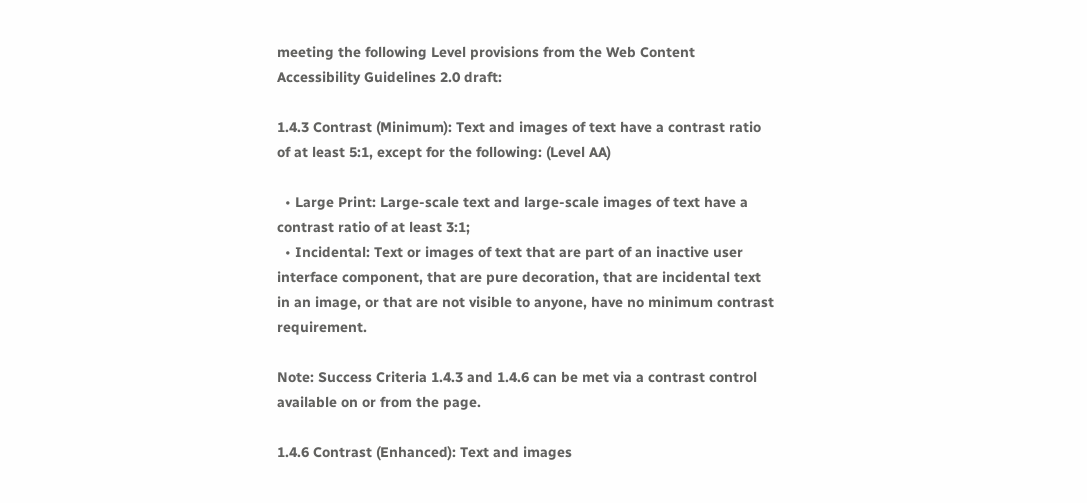meeting the following Level provisions from the Web Content Accessibility Guidelines 2.0 draft:

1.4.3 Contrast (Minimum): Text and images of text have a contrast ratio of at least 5:1, except for the following: (Level AA)

  • Large Print: Large-scale text and large-scale images of text have a contrast ratio of at least 3:1;
  • Incidental: Text or images of text that are part of an inactive user interface component, that are pure decoration, that are incidental text in an image, or that are not visible to anyone, have no minimum contrast requirement.

Note: Success Criteria 1.4.3 and 1.4.6 can be met via a contrast control available on or from the page.

1.4.6 Contrast (Enhanced): Text and images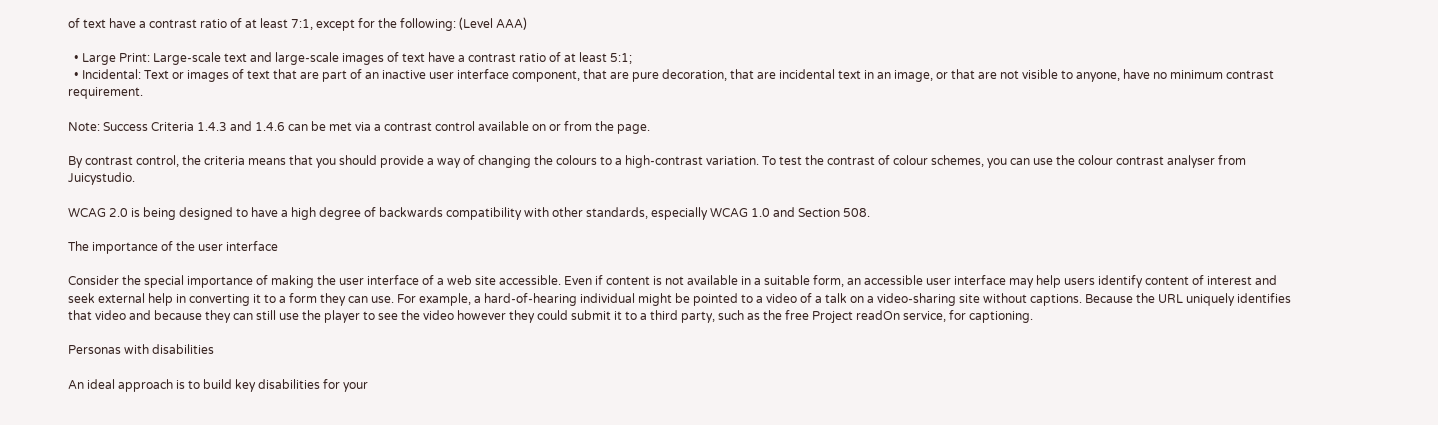of text have a contrast ratio of at least 7:1, except for the following: (Level AAA)

  • Large Print: Large-scale text and large-scale images of text have a contrast ratio of at least 5:1;
  • Incidental: Text or images of text that are part of an inactive user interface component, that are pure decoration, that are incidental text in an image, or that are not visible to anyone, have no minimum contrast requirement.

Note: Success Criteria 1.4.3 and 1.4.6 can be met via a contrast control available on or from the page.

By contrast control, the criteria means that you should provide a way of changing the colours to a high-contrast variation. To test the contrast of colour schemes, you can use the colour contrast analyser from Juicystudio.

WCAG 2.0 is being designed to have a high degree of backwards compatibility with other standards, especially WCAG 1.0 and Section 508.

The importance of the user interface

Consider the special importance of making the user interface of a web site accessible. Even if content is not available in a suitable form, an accessible user interface may help users identify content of interest and seek external help in converting it to a form they can use. For example, a hard-of-hearing individual might be pointed to a video of a talk on a video-sharing site without captions. Because the URL uniquely identifies that video and because they can still use the player to see the video however they could submit it to a third party, such as the free Project readOn service, for captioning.

Personas with disabilities

An ideal approach is to build key disabilities for your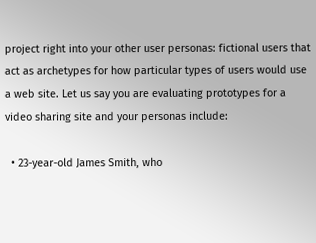project right into your other user personas: fictional users that act as archetypes for how particular types of users would use a web site. Let us say you are evaluating prototypes for a video sharing site and your personas include:

  • 23-year-old James Smith, who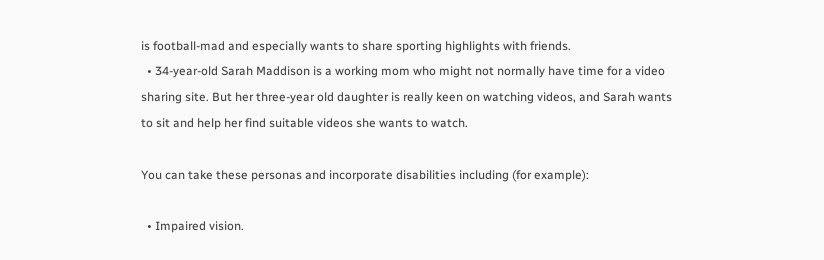is football-mad and especially wants to share sporting highlights with friends.
  • 34-year-old Sarah Maddison is a working mom who might not normally have time for a video sharing site. But her three-year old daughter is really keen on watching videos, and Sarah wants to sit and help her find suitable videos she wants to watch.

You can take these personas and incorporate disabilities including (for example):

  • Impaired vision.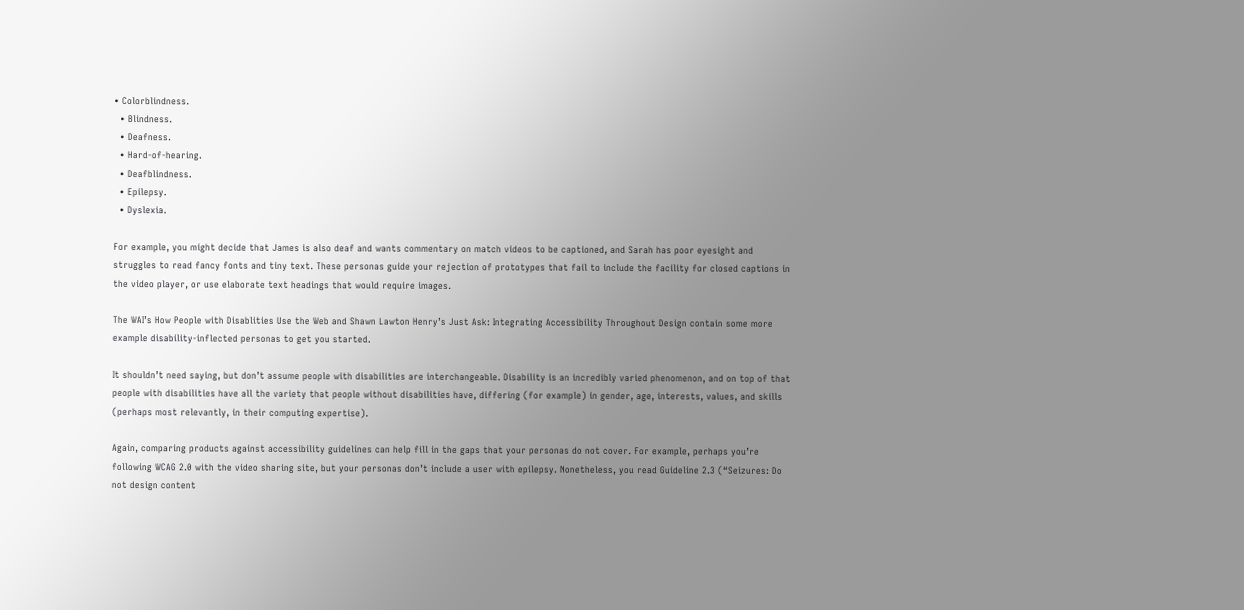• Colorblindness.
  • Blindness.
  • Deafness.
  • Hard-of-hearing.
  • Deafblindness.
  • Epilepsy.
  • Dyslexia.

For example, you might decide that James is also deaf and wants commentary on match videos to be captioned, and Sarah has poor eyesight and struggles to read fancy fonts and tiny text. These personas guide your rejection of prototypes that fail to include the facility for closed captions in the video player, or use elaborate text headings that would require images.

The WAI’s How People with Disablities Use the Web and Shawn Lawton Henry’s Just Ask: Integrating Accessibility Throughout Design contain some more example disability-inflected personas to get you started.

It shouldn’t need saying, but don’t assume people with disabilities are interchangeable. Disability is an incredibly varied phenomenon, and on top of that people with disabilities have all the variety that people without disabilities have, differing (for example) in gender, age, interests, values, and skills (perhaps most relevantly, in their computing expertise).

Again, comparing products against accessibility guidelines can help fill in the gaps that your personas do not cover. For example, perhaps you’re following WCAG 2.0 with the video sharing site, but your personas don’t include a user with epilepsy. Nonetheless, you read Guideline 2.3 (“Seizures: Do not design content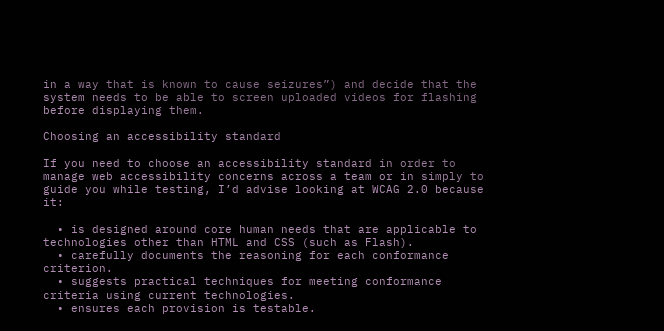in a way that is known to cause seizures”) and decide that the system needs to be able to screen uploaded videos for flashing before displaying them.

Choosing an accessibility standard

If you need to choose an accessibility standard in order to manage web accessibility concerns across a team or in simply to guide you while testing, I’d advise looking at WCAG 2.0 because it:

  • is designed around core human needs that are applicable to technologies other than HTML and CSS (such as Flash).
  • carefully documents the reasoning for each conformance criterion.
  • suggests practical techniques for meeting conformance criteria using current technologies.
  • ensures each provision is testable.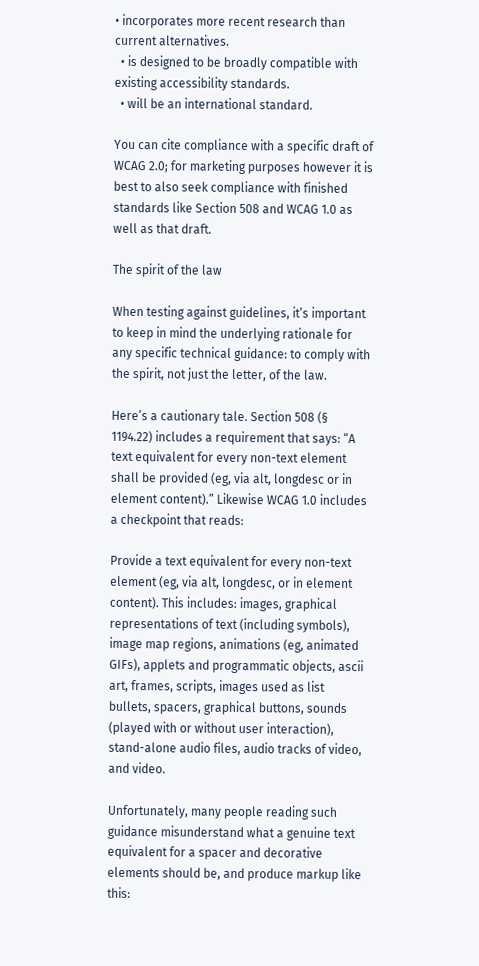• incorporates more recent research than current alternatives.
  • is designed to be broadly compatible with existing accessibility standards.
  • will be an international standard.

You can cite compliance with a specific draft of WCAG 2.0; for marketing purposes however it is best to also seek compliance with finished standards like Section 508 and WCAG 1.0 as well as that draft.

The spirit of the law

When testing against guidelines, it’s important to keep in mind the underlying rationale for any specific technical guidance: to comply with the spirit, not just the letter, of the law.

Here’s a cautionary tale. Section 508 (§ 1194.22) includes a requirement that says: “A text equivalent for every non-text element shall be provided (eg, via alt, longdesc or in element content).” Likewise WCAG 1.0 includes a checkpoint that reads:

Provide a text equivalent for every non-text element (eg, via alt, longdesc, or in element content). This includes: images, graphical representations of text (including symbols), image map regions, animations (eg, animated GIFs), applets and programmatic objects, ascii art, frames, scripts, images used as list bullets, spacers, graphical buttons, sounds (played with or without user interaction), stand-alone audio files, audio tracks of video, and video.

Unfortunately, many people reading such guidance misunderstand what a genuine text equivalent for a spacer and decorative elements should be, and produce markup like this: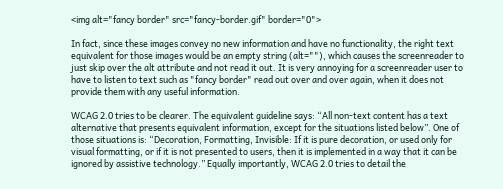<img alt="fancy border" src="fancy-border.gif" border="0">

In fact, since these images convey no new information and have no functionality, the right text equivalent for those images would be an empty string (alt=""), which causes the screenreader to just skip over the alt attribute and not read it out. It is very annoying for a screenreader user to have to listen to text such as "fancy border" read out over and over again, when it does not provide them with any useful information.

WCAG 2.0 tries to be clearer. The equivalent guideline says: “All non-text content has a text alternative that presents equivalent information, except for the situations listed below”. One of those situations is: “Decoration, Formatting, Invisible: If it is pure decoration, or used only for visual formatting, or if it is not presented to users, then it is implemented in a way that it can be ignored by assistive technology.” Equally importantly, WCAG 2.0 tries to detail the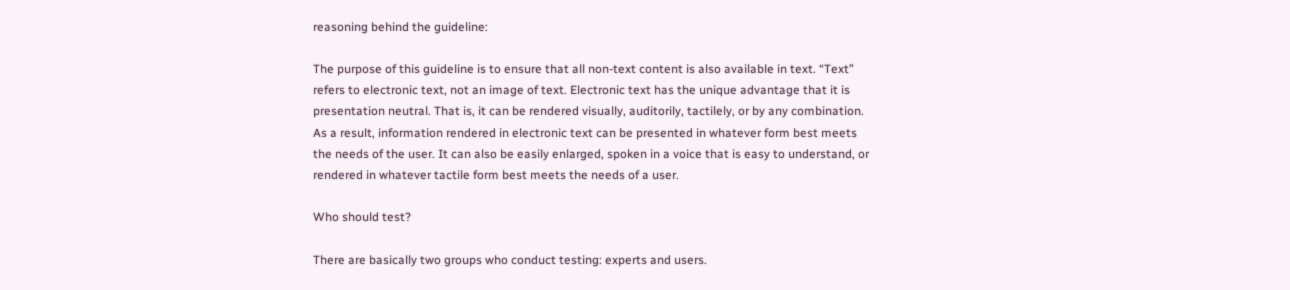reasoning behind the guideline:

The purpose of this guideline is to ensure that all non-text content is also available in text. “Text” refers to electronic text, not an image of text. Electronic text has the unique advantage that it is presentation neutral. That is, it can be rendered visually, auditorily, tactilely, or by any combination. As a result, information rendered in electronic text can be presented in whatever form best meets the needs of the user. It can also be easily enlarged, spoken in a voice that is easy to understand, or rendered in whatever tactile form best meets the needs of a user.

Who should test?

There are basically two groups who conduct testing: experts and users.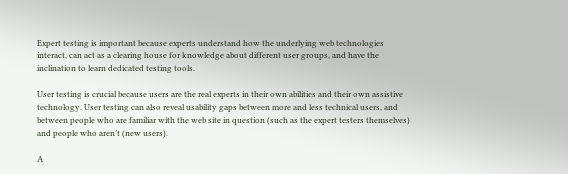Expert testing is important because experts understand how the underlying web technologies interact, can act as a clearing house for knowledge about different user groups, and have the inclination to learn dedicated testing tools.

User testing is crucial because users are the real experts in their own abilities and their own assistive technology. User testing can also reveal usability gaps between more and less technical users, and between people who are familiar with the web site in question (such as the expert testers themselves) and people who aren’t (new users).

A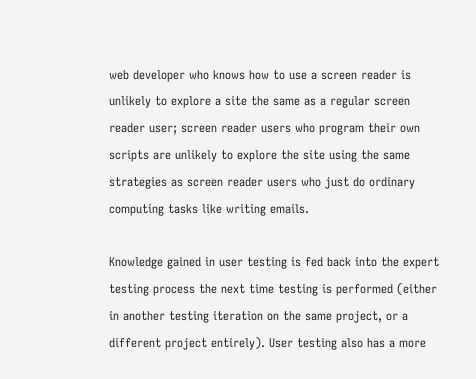web developer who knows how to use a screen reader is unlikely to explore a site the same as a regular screen reader user; screen reader users who program their own scripts are unlikely to explore the site using the same strategies as screen reader users who just do ordinary computing tasks like writing emails.

Knowledge gained in user testing is fed back into the expert testing process the next time testing is performed (either in another testing iteration on the same project, or a different project entirely). User testing also has a more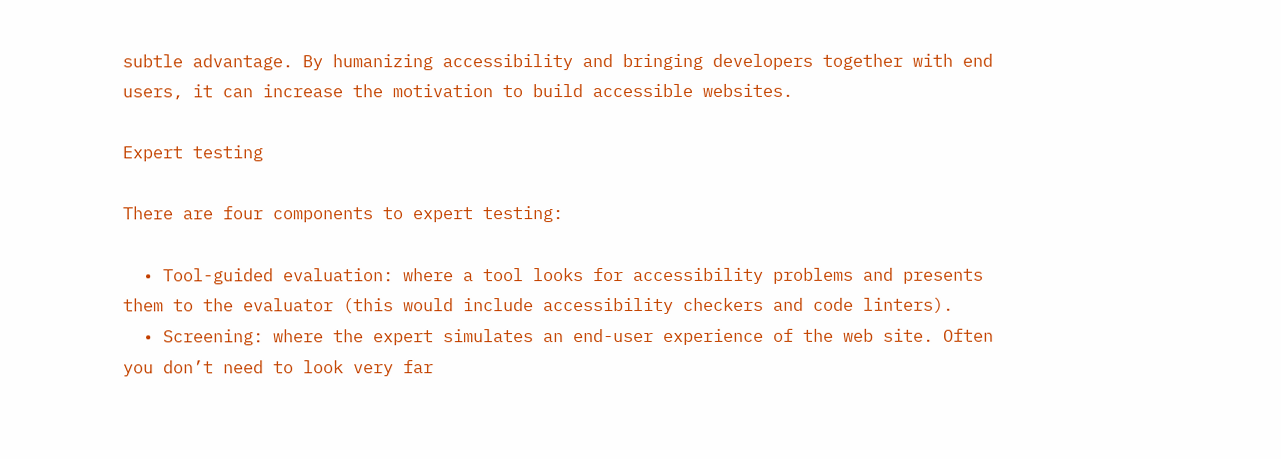subtle advantage. By humanizing accessibility and bringing developers together with end users, it can increase the motivation to build accessible websites.

Expert testing

There are four components to expert testing:

  • Tool-guided evaluation: where a tool looks for accessibility problems and presents them to the evaluator (this would include accessibility checkers and code linters).
  • Screening: where the expert simulates an end-user experience of the web site. Often you don’t need to look very far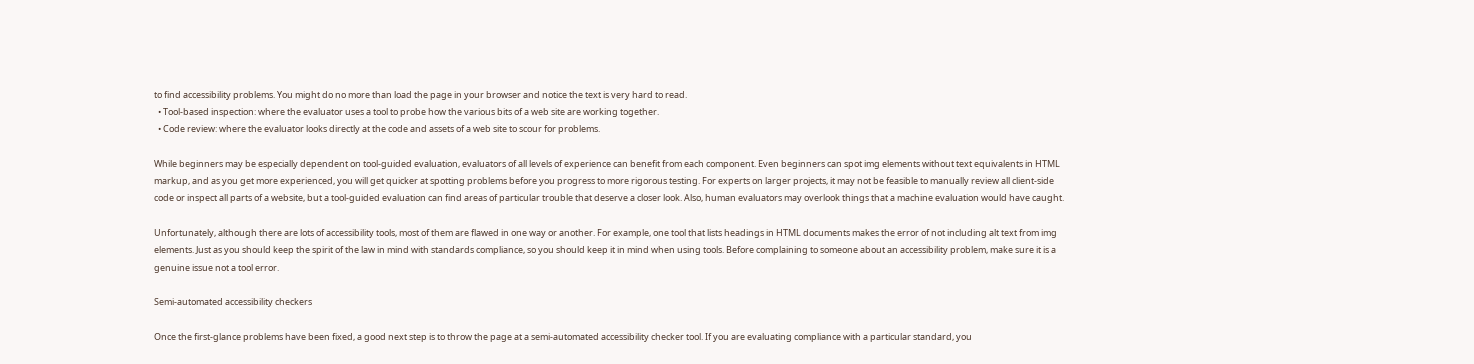to find accessibility problems. You might do no more than load the page in your browser and notice the text is very hard to read.
  • Tool-based inspection: where the evaluator uses a tool to probe how the various bits of a web site are working together.
  • Code review: where the evaluator looks directly at the code and assets of a web site to scour for problems.

While beginners may be especially dependent on tool-guided evaluation, evaluators of all levels of experience can benefit from each component. Even beginners can spot img elements without text equivalents in HTML markup, and as you get more experienced, you will get quicker at spotting problems before you progress to more rigorous testing. For experts on larger projects, it may not be feasible to manually review all client-side code or inspect all parts of a website, but a tool-guided evaluation can find areas of particular trouble that deserve a closer look. Also, human evaluators may overlook things that a machine evaluation would have caught.

Unfortunately, although there are lots of accessibility tools, most of them are flawed in one way or another. For example, one tool that lists headings in HTML documents makes the error of not including alt text from img elements. Just as you should keep the spirit of the law in mind with standards compliance, so you should keep it in mind when using tools. Before complaining to someone about an accessibility problem, make sure it is a genuine issue not a tool error.

Semi-automated accessibility checkers

Once the first-glance problems have been fixed, a good next step is to throw the page at a semi-automated accessibility checker tool. If you are evaluating compliance with a particular standard, you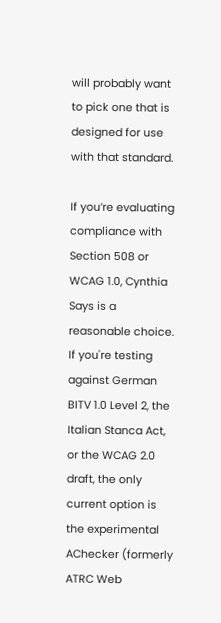will probably want to pick one that is designed for use with that standard.

If you’re evaluating compliance with Section 508 or WCAG 1.0, Cynthia Says is a reasonable choice. If you're testing against German BITV 1.0 Level 2, the Italian Stanca Act, or the WCAG 2.0 draft, the only current option is the experimental AChecker (formerly ATRC Web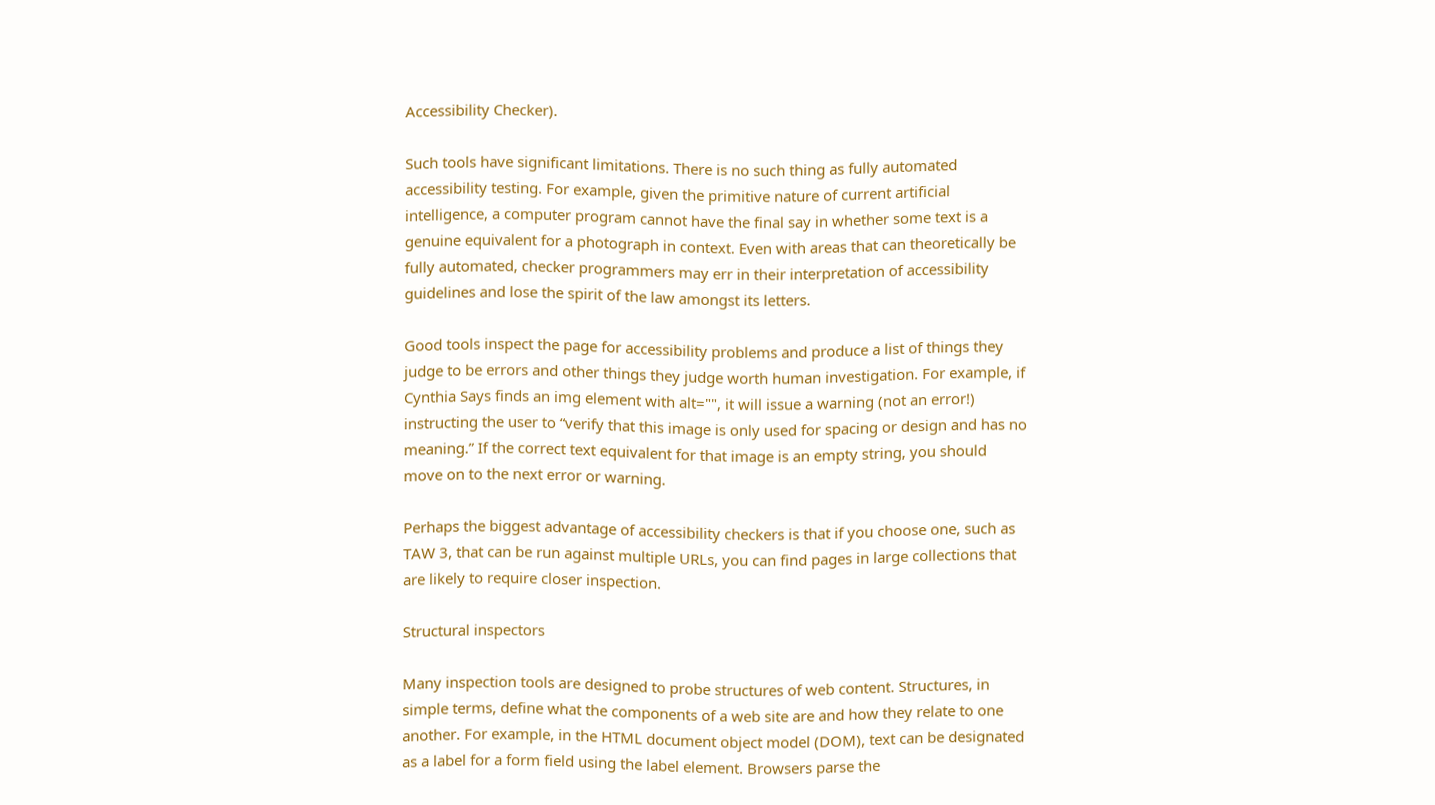Accessibility Checker).

Such tools have significant limitations. There is no such thing as fully automated accessibility testing. For example, given the primitive nature of current artificial intelligence, a computer program cannot have the final say in whether some text is a genuine equivalent for a photograph in context. Even with areas that can theoretically be fully automated, checker programmers may err in their interpretation of accessibility guidelines and lose the spirit of the law amongst its letters.

Good tools inspect the page for accessibility problems and produce a list of things they judge to be errors and other things they judge worth human investigation. For example, if Cynthia Says finds an img element with alt="", it will issue a warning (not an error!) instructing the user to “verify that this image is only used for spacing or design and has no meaning.” If the correct text equivalent for that image is an empty string, you should move on to the next error or warning.

Perhaps the biggest advantage of accessibility checkers is that if you choose one, such as TAW 3, that can be run against multiple URLs, you can find pages in large collections that are likely to require closer inspection.

Structural inspectors

Many inspection tools are designed to probe structures of web content. Structures, in simple terms, define what the components of a web site are and how they relate to one another. For example, in the HTML document object model (DOM), text can be designated as a label for a form field using the label element. Browsers parse the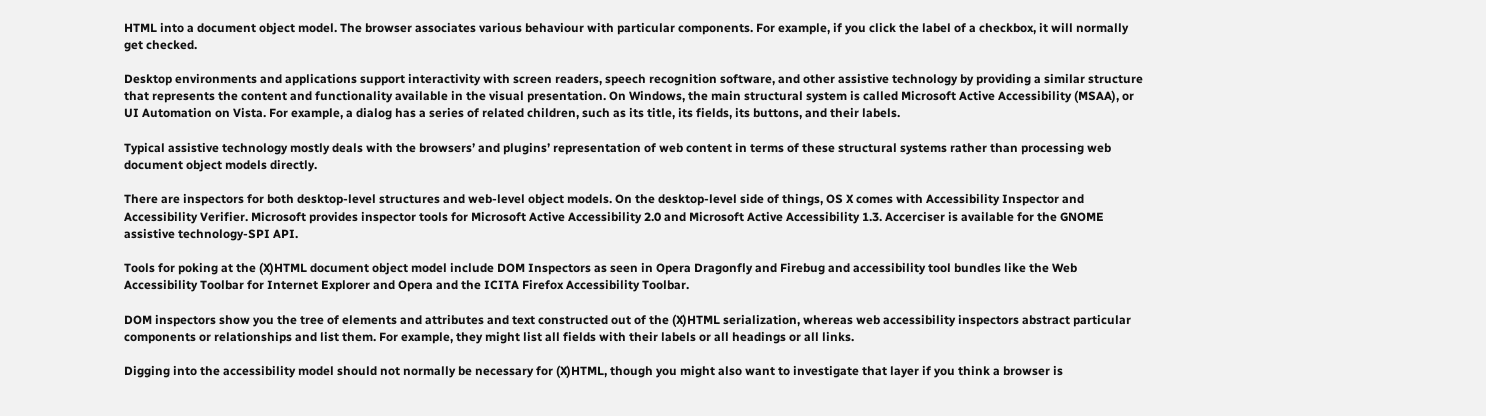HTML into a document object model. The browser associates various behaviour with particular components. For example, if you click the label of a checkbox, it will normally get checked.

Desktop environments and applications support interactivity with screen readers, speech recognition software, and other assistive technology by providing a similar structure that represents the content and functionality available in the visual presentation. On Windows, the main structural system is called Microsoft Active Accessibility (MSAA), or UI Automation on Vista. For example, a dialog has a series of related children, such as its title, its fields, its buttons, and their labels.

Typical assistive technology mostly deals with the browsers’ and plugins’ representation of web content in terms of these structural systems rather than processing web document object models directly.

There are inspectors for both desktop-level structures and web-level object models. On the desktop-level side of things, OS X comes with Accessibility Inspector and Accessibility Verifier. Microsoft provides inspector tools for Microsoft Active Accessibility 2.0 and Microsoft Active Accessibility 1.3. Accerciser is available for the GNOME assistive technology-SPI API.

Tools for poking at the (X)HTML document object model include DOM Inspectors as seen in Opera Dragonfly and Firebug and accessibility tool bundles like the Web Accessibility Toolbar for Internet Explorer and Opera and the ICITA Firefox Accessibility Toolbar.

DOM inspectors show you the tree of elements and attributes and text constructed out of the (X)HTML serialization, whereas web accessibility inspectors abstract particular components or relationships and list them. For example, they might list all fields with their labels or all headings or all links.

Digging into the accessibility model should not normally be necessary for (X)HTML, though you might also want to investigate that layer if you think a browser is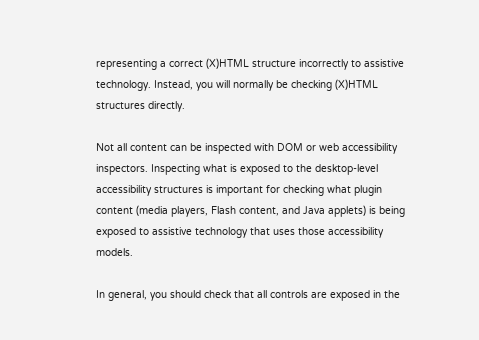representing a correct (X)HTML structure incorrectly to assistive technology. Instead, you will normally be checking (X)HTML structures directly.

Not all content can be inspected with DOM or web accessibility inspectors. Inspecting what is exposed to the desktop-level accessibility structures is important for checking what plugin content (media players, Flash content, and Java applets) is being exposed to assistive technology that uses those accessibility models.

In general, you should check that all controls are exposed in the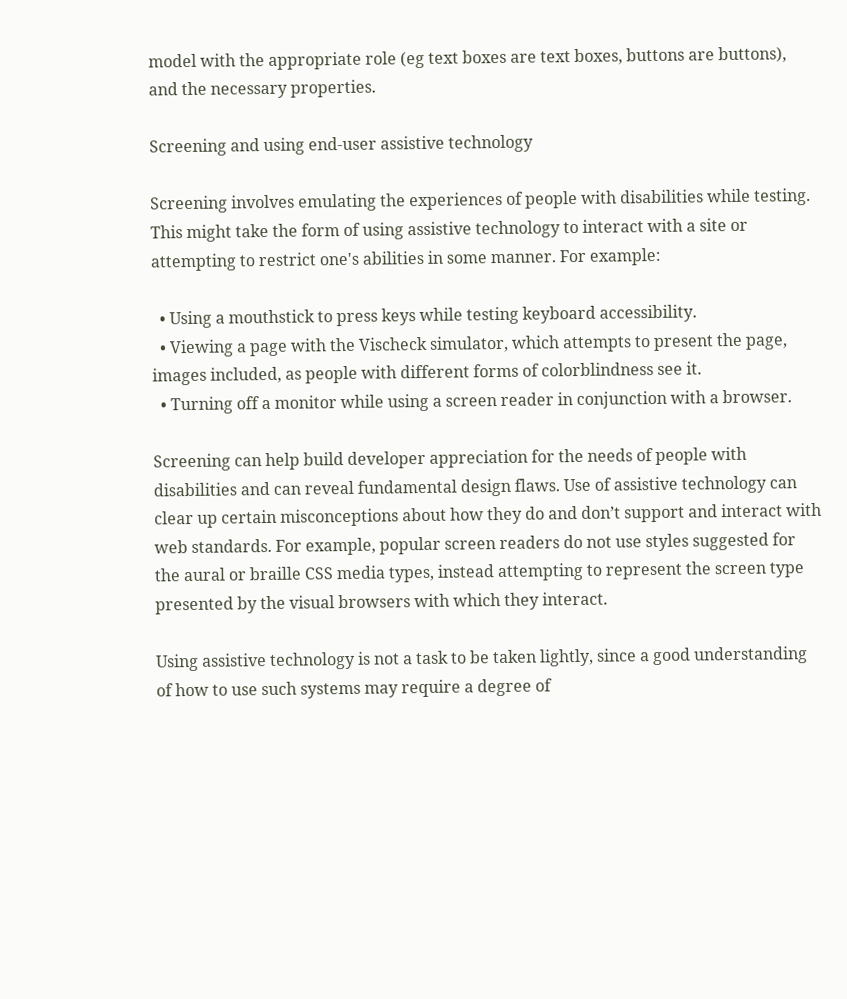model with the appropriate role (eg text boxes are text boxes, buttons are buttons), and the necessary properties.

Screening and using end-user assistive technology

Screening involves emulating the experiences of people with disabilities while testing. This might take the form of using assistive technology to interact with a site or attempting to restrict one's abilities in some manner. For example:

  • Using a mouthstick to press keys while testing keyboard accessibility.
  • Viewing a page with the Vischeck simulator, which attempts to present the page, images included, as people with different forms of colorblindness see it.
  • Turning off a monitor while using a screen reader in conjunction with a browser.

Screening can help build developer appreciation for the needs of people with disabilities and can reveal fundamental design flaws. Use of assistive technology can clear up certain misconceptions about how they do and don’t support and interact with web standards. For example, popular screen readers do not use styles suggested for the aural or braille CSS media types, instead attempting to represent the screen type presented by the visual browsers with which they interact.

Using assistive technology is not a task to be taken lightly, since a good understanding of how to use such systems may require a degree of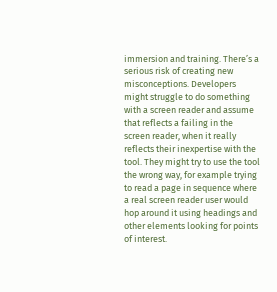immersion and training. There’s a serious risk of creating new misconceptions. Developers might struggle to do something with a screen reader and assume that reflects a failing in the screen reader, when it really reflects their inexpertise with the tool. They might try to use the tool the wrong way, for example trying to read a page in sequence where a real screen reader user would hop around it using headings and other elements looking for points of interest.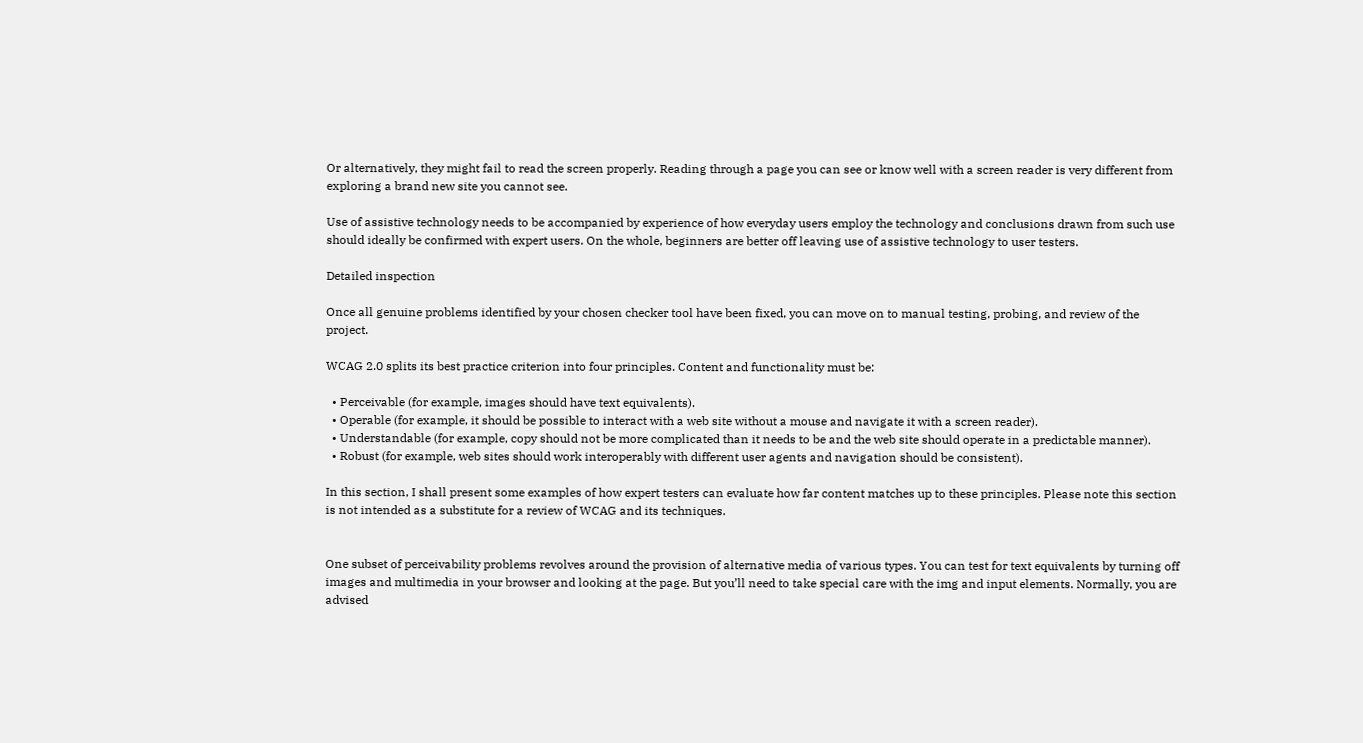Or alternatively, they might fail to read the screen properly. Reading through a page you can see or know well with a screen reader is very different from exploring a brand new site you cannot see.

Use of assistive technology needs to be accompanied by experience of how everyday users employ the technology and conclusions drawn from such use should ideally be confirmed with expert users. On the whole, beginners are better off leaving use of assistive technology to user testers.

Detailed inspection

Once all genuine problems identified by your chosen checker tool have been fixed, you can move on to manual testing, probing, and review of the project.

WCAG 2.0 splits its best practice criterion into four principles. Content and functionality must be:

  • Perceivable (for example, images should have text equivalents).
  • Operable (for example, it should be possible to interact with a web site without a mouse and navigate it with a screen reader).
  • Understandable (for example, copy should not be more complicated than it needs to be and the web site should operate in a predictable manner).
  • Robust (for example, web sites should work interoperably with different user agents and navigation should be consistent).

In this section, I shall present some examples of how expert testers can evaluate how far content matches up to these principles. Please note this section is not intended as a substitute for a review of WCAG and its techniques.


One subset of perceivability problems revolves around the provision of alternative media of various types. You can test for text equivalents by turning off images and multimedia in your browser and looking at the page. But you’ll need to take special care with the img and input elements. Normally, you are advised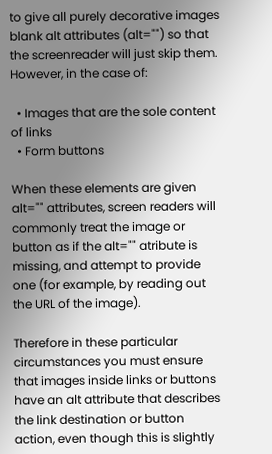to give all purely decorative images blank alt attributes (alt="") so that the screenreader will just skip them. However, in the case of:

  • Images that are the sole content of links
  • Form buttons

When these elements are given alt="" attributes, screen readers will commonly treat the image or button as if the alt="" atribute is missing, and attempt to provide one (for example, by reading out the URL of the image).

Therefore in these particular circumstances you must ensure that images inside links or buttons have an alt attribute that describes the link destination or button action, even though this is slightly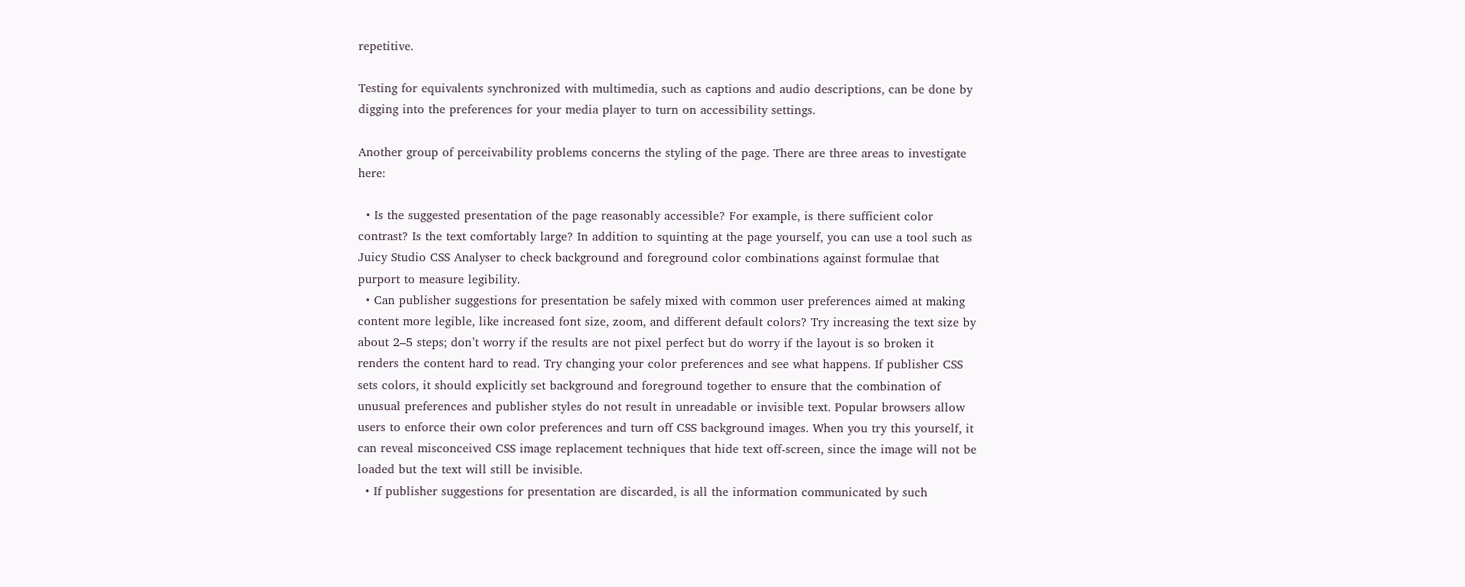repetitive.

Testing for equivalents synchronized with multimedia, such as captions and audio descriptions, can be done by digging into the preferences for your media player to turn on accessibility settings.

Another group of perceivability problems concerns the styling of the page. There are three areas to investigate here:

  • Is the suggested presentation of the page reasonably accessible? For example, is there sufficient color contrast? Is the text comfortably large? In addition to squinting at the page yourself, you can use a tool such as Juicy Studio CSS Analyser to check background and foreground color combinations against formulae that purport to measure legibility.
  • Can publisher suggestions for presentation be safely mixed with common user preferences aimed at making content more legible, like increased font size, zoom, and different default colors? Try increasing the text size by about 2–5 steps; don’t worry if the results are not pixel perfect but do worry if the layout is so broken it renders the content hard to read. Try changing your color preferences and see what happens. If publisher CSS sets colors, it should explicitly set background and foreground together to ensure that the combination of unusual preferences and publisher styles do not result in unreadable or invisible text. Popular browsers allow users to enforce their own color preferences and turn off CSS background images. When you try this yourself, it can reveal misconceived CSS image replacement techniques that hide text off-screen, since the image will not be loaded but the text will still be invisible.
  • If publisher suggestions for presentation are discarded, is all the information communicated by such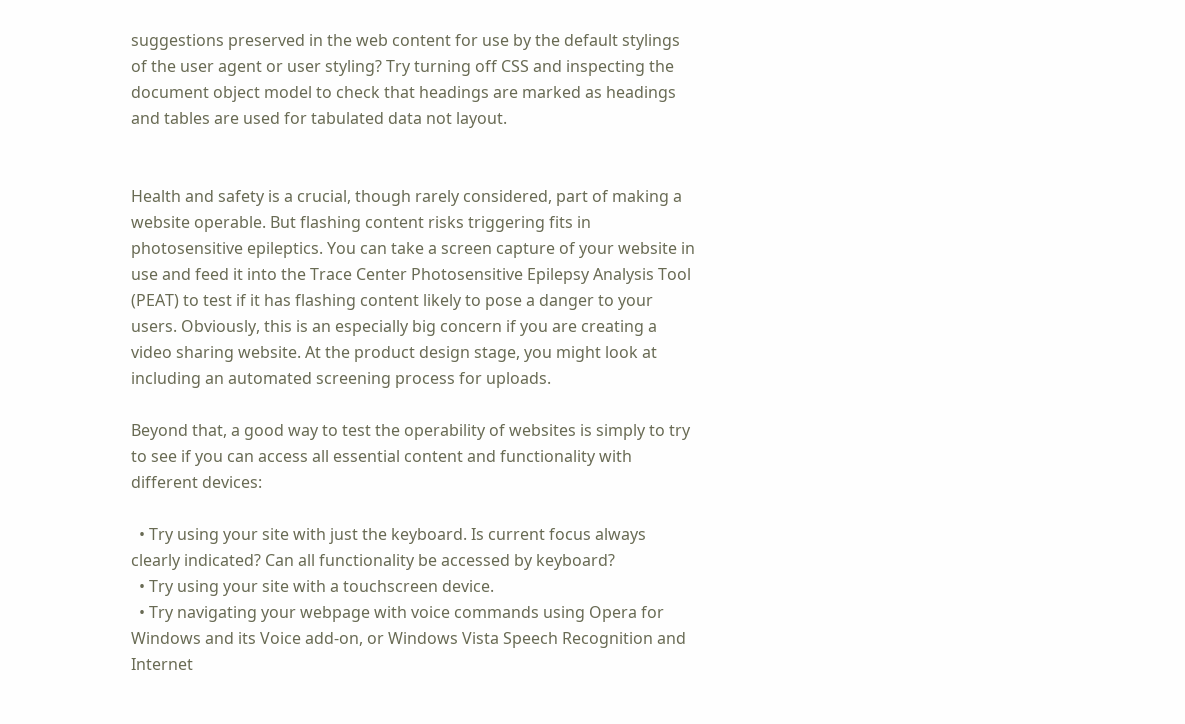suggestions preserved in the web content for use by the default stylings of the user agent or user styling? Try turning off CSS and inspecting the document object model to check that headings are marked as headings and tables are used for tabulated data not layout.


Health and safety is a crucial, though rarely considered, part of making a website operable. But flashing content risks triggering fits in photosensitive epileptics. You can take a screen capture of your website in use and feed it into the Trace Center Photosensitive Epilepsy Analysis Tool (PEAT) to test if it has flashing content likely to pose a danger to your users. Obviously, this is an especially big concern if you are creating a video sharing website. At the product design stage, you might look at including an automated screening process for uploads.

Beyond that, a good way to test the operability of websites is simply to try to see if you can access all essential content and functionality with different devices:

  • Try using your site with just the keyboard. Is current focus always clearly indicated? Can all functionality be accessed by keyboard?
  • Try using your site with a touchscreen device.
  • Try navigating your webpage with voice commands using Opera for Windows and its Voice add-on, or Windows Vista Speech Recognition and Internet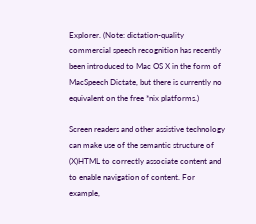Explorer. (Note: dictation-quality commercial speech recognition has recently been introduced to Mac OS X in the form of MacSpeech Dictate, but there is currently no equivalent on the free *nix platforms.)

Screen readers and other assistive technology can make use of the semantic structure of (X)HTML to correctly associate content and to enable navigation of content. For example,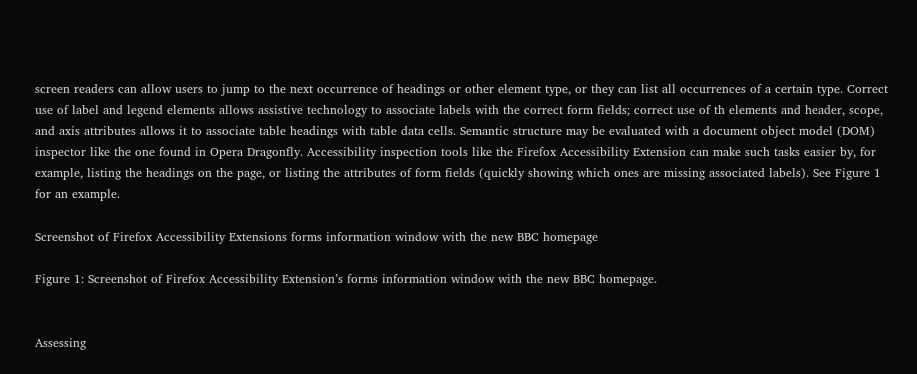screen readers can allow users to jump to the next occurrence of headings or other element type, or they can list all occurrences of a certain type. Correct use of label and legend elements allows assistive technology to associate labels with the correct form fields; correct use of th elements and header, scope, and axis attributes allows it to associate table headings with table data cells. Semantic structure may be evaluated with a document object model (DOM) inspector like the one found in Opera Dragonfly. Accessibility inspection tools like the Firefox Accessibility Extension can make such tasks easier by, for example, listing the headings on the page, or listing the attributes of form fields (quickly showing which ones are missing associated labels). See Figure 1 for an example.

Screenshot of Firefox Accessibility Extensions forms information window with the new BBC homepage

Figure 1: Screenshot of Firefox Accessibility Extension’s forms information window with the new BBC homepage.


Assessing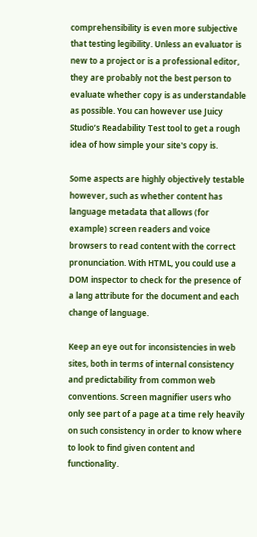comprehensibility is even more subjective that testing legibility. Unless an evaluator is new to a project or is a professional editor, they are probably not the best person to evaluate whether copy is as understandable as possible. You can however use Juicy Studio’s Readability Test tool to get a rough idea of how simple your site's copy is.

Some aspects are highly objectively testable however, such as whether content has language metadata that allows (for example) screen readers and voice browsers to read content with the correct pronunciation. With HTML, you could use a DOM inspector to check for the presence of a lang attribute for the document and each change of language.

Keep an eye out for inconsistencies in web sites, both in terms of internal consistency and predictability from common web conventions. Screen magnifier users who only see part of a page at a time rely heavily on such consistency in order to know where to look to find given content and functionality.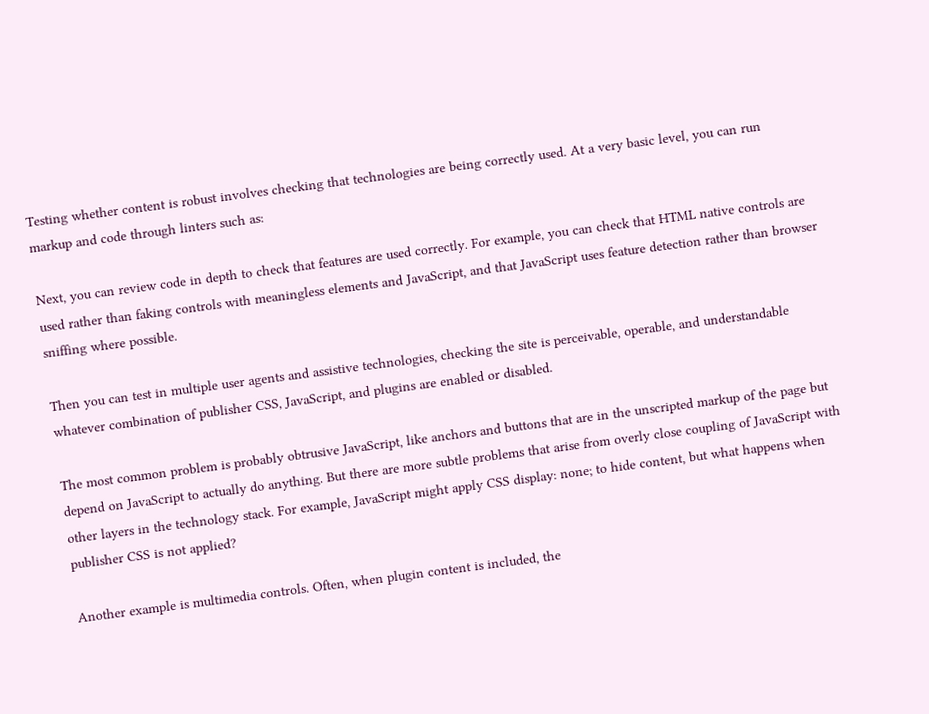Testing whether content is robust involves checking that technologies are being correctly used. At a very basic level, you can run markup and code through linters such as:

Next, you can review code in depth to check that features are used correctly. For example, you can check that HTML native controls are used rather than faking controls with meaningless elements and JavaScript, and that JavaScript uses feature detection rather than browser sniffing where possible.

Then you can test in multiple user agents and assistive technologies, checking the site is perceivable, operable, and understandable whatever combination of publisher CSS, JavaScript, and plugins are enabled or disabled.

The most common problem is probably obtrusive JavaScript, like anchors and buttons that are in the unscripted markup of the page but depend on JavaScript to actually do anything. But there are more subtle problems that arise from overly close coupling of JavaScript with other layers in the technology stack. For example, JavaScript might apply CSS display: none; to hide content, but what happens when publisher CSS is not applied?

Another example is multimedia controls. Often, when plugin content is included, the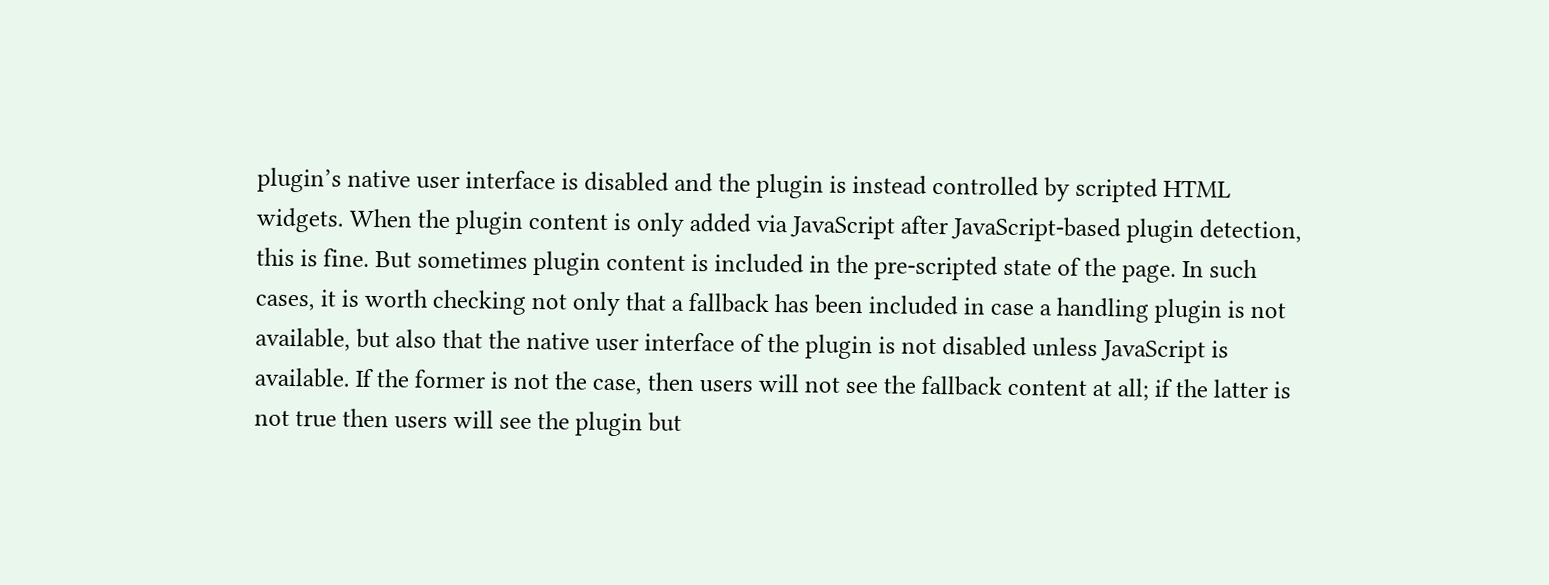plugin’s native user interface is disabled and the plugin is instead controlled by scripted HTML widgets. When the plugin content is only added via JavaScript after JavaScript-based plugin detection, this is fine. But sometimes plugin content is included in the pre-scripted state of the page. In such cases, it is worth checking not only that a fallback has been included in case a handling plugin is not available, but also that the native user interface of the plugin is not disabled unless JavaScript is available. If the former is not the case, then users will not see the fallback content at all; if the latter is not true then users will see the plugin but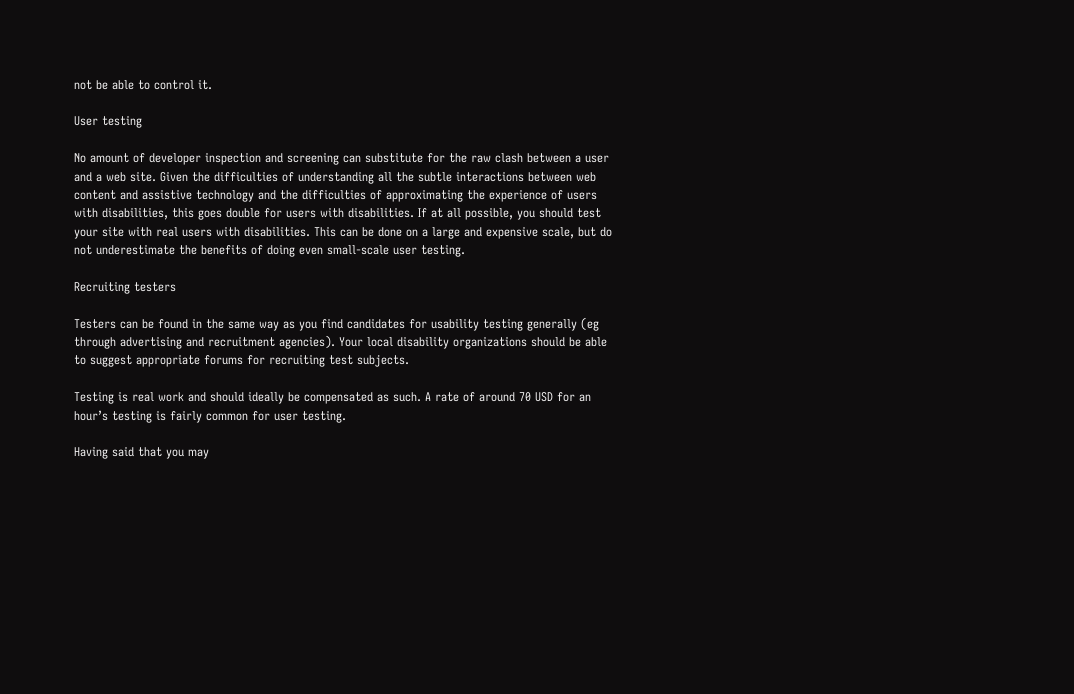not be able to control it.

User testing

No amount of developer inspection and screening can substitute for the raw clash between a user and a web site. Given the difficulties of understanding all the subtle interactions between web content and assistive technology and the difficulties of approximating the experience of users with disabilities, this goes double for users with disabilities. If at all possible, you should test your site with real users with disabilities. This can be done on a large and expensive scale, but do not underestimate the benefits of doing even small-scale user testing.

Recruiting testers

Testers can be found in the same way as you find candidates for usability testing generally (eg through advertising and recruitment agencies). Your local disability organizations should be able to suggest appropriate forums for recruiting test subjects.

Testing is real work and should ideally be compensated as such. A rate of around 70 USD for an hour’s testing is fairly common for user testing.

Having said that you may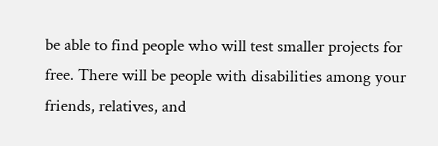be able to find people who will test smaller projects for free. There will be people with disabilities among your friends, relatives, and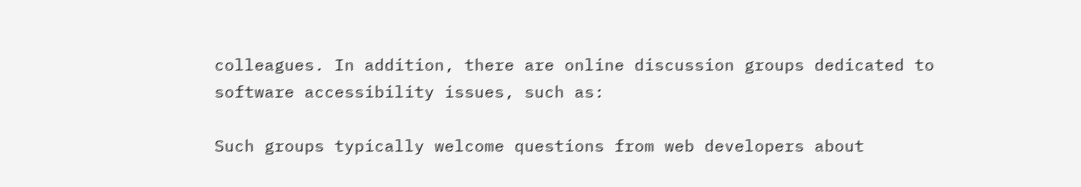colleagues. In addition, there are online discussion groups dedicated to software accessibility issues, such as:

Such groups typically welcome questions from web developers about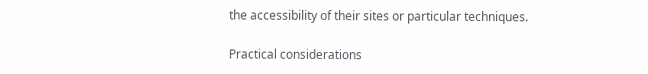the accessibility of their sites or particular techniques.

Practical considerations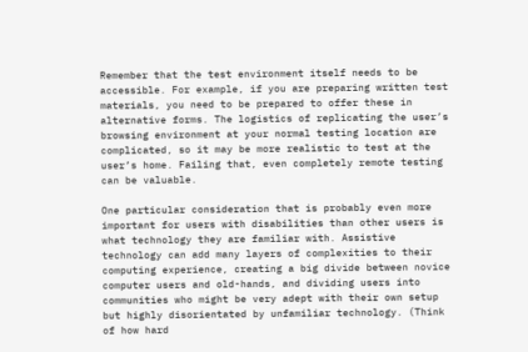Remember that the test environment itself needs to be accessible. For example, if you are preparing written test materials, you need to be prepared to offer these in alternative forms. The logistics of replicating the user’s browsing environment at your normal testing location are complicated, so it may be more realistic to test at the user’s home. Failing that, even completely remote testing can be valuable.

One particular consideration that is probably even more important for users with disabilities than other users is what technology they are familiar with. Assistive technology can add many layers of complexities to their computing experience, creating a big divide between novice computer users and old-hands, and dividing users into communities who might be very adept with their own setup but highly disorientated by unfamiliar technology. (Think of how hard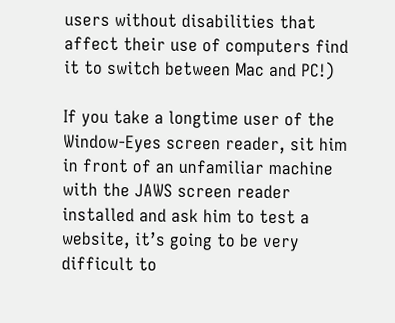users without disabilities that affect their use of computers find it to switch between Mac and PC!)

If you take a longtime user of the Window-Eyes screen reader, sit him in front of an unfamiliar machine with the JAWS screen reader installed and ask him to test a website, it’s going to be very difficult to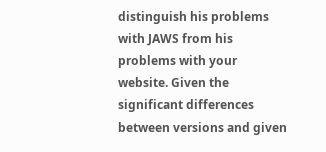distinguish his problems with JAWS from his problems with your website. Given the significant differences between versions and given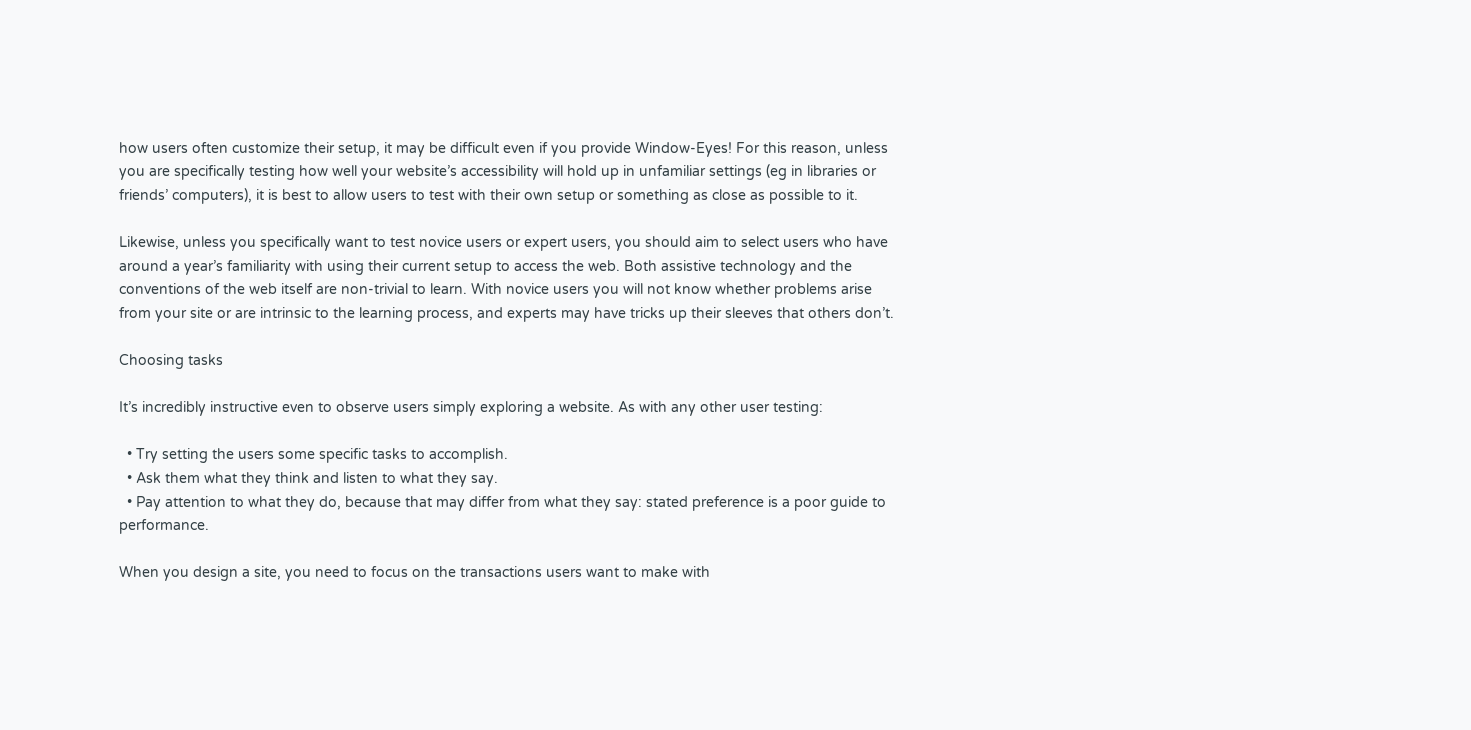how users often customize their setup, it may be difficult even if you provide Window-Eyes! For this reason, unless you are specifically testing how well your website’s accessibility will hold up in unfamiliar settings (eg in libraries or friends’ computers), it is best to allow users to test with their own setup or something as close as possible to it.

Likewise, unless you specifically want to test novice users or expert users, you should aim to select users who have around a year’s familiarity with using their current setup to access the web. Both assistive technology and the conventions of the web itself are non-trivial to learn. With novice users you will not know whether problems arise from your site or are intrinsic to the learning process, and experts may have tricks up their sleeves that others don’t.

Choosing tasks

It’s incredibly instructive even to observe users simply exploring a website. As with any other user testing:

  • Try setting the users some specific tasks to accomplish.
  • Ask them what they think and listen to what they say.
  • Pay attention to what they do, because that may differ from what they say: stated preference is a poor guide to performance.

When you design a site, you need to focus on the transactions users want to make with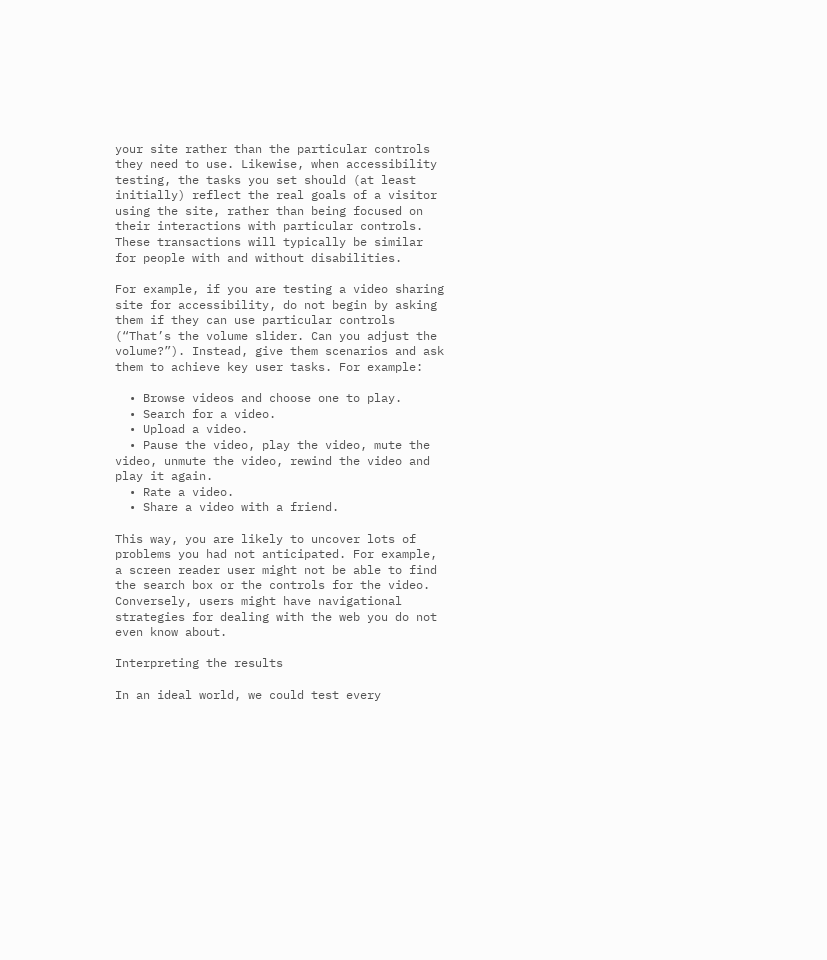your site rather than the particular controls they need to use. Likewise, when accessibility testing, the tasks you set should (at least initially) reflect the real goals of a visitor using the site, rather than being focused on their interactions with particular controls. These transactions will typically be similar for people with and without disabilities.

For example, if you are testing a video sharing site for accessibility, do not begin by asking them if they can use particular controls (“That’s the volume slider. Can you adjust the volume?”). Instead, give them scenarios and ask them to achieve key user tasks. For example:

  • Browse videos and choose one to play.
  • Search for a video.
  • Upload a video.
  • Pause the video, play the video, mute the video, unmute the video, rewind the video and play it again.
  • Rate a video.
  • Share a video with a friend.

This way, you are likely to uncover lots of problems you had not anticipated. For example, a screen reader user might not be able to find the search box or the controls for the video. Conversely, users might have navigational strategies for dealing with the web you do not even know about.

Interpreting the results

In an ideal world, we could test every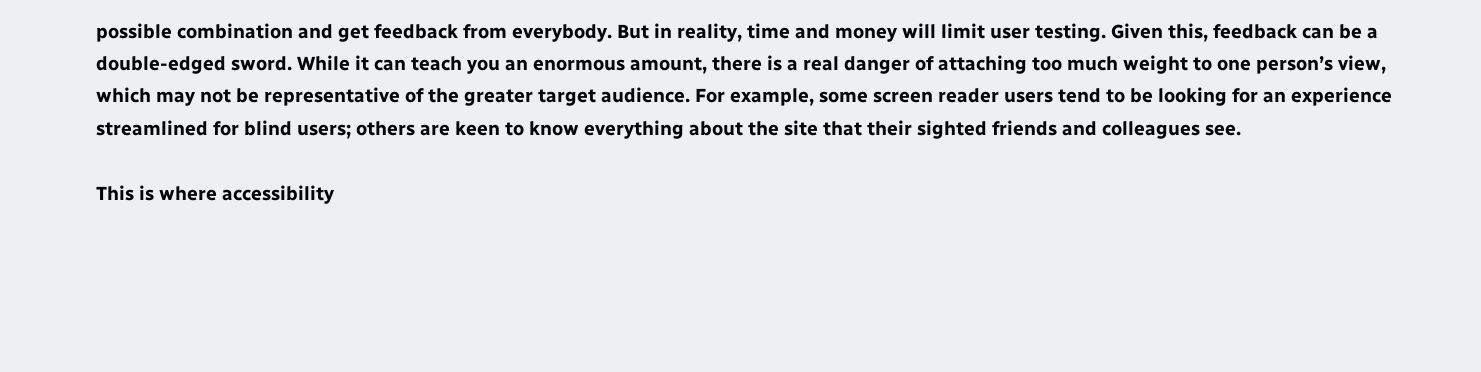possible combination and get feedback from everybody. But in reality, time and money will limit user testing. Given this, feedback can be a double-edged sword. While it can teach you an enormous amount, there is a real danger of attaching too much weight to one person’s view, which may not be representative of the greater target audience. For example, some screen reader users tend to be looking for an experience streamlined for blind users; others are keen to know everything about the site that their sighted friends and colleagues see.

This is where accessibility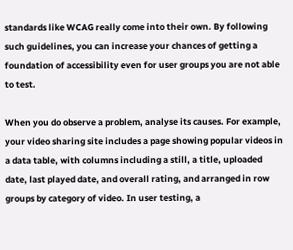standards like WCAG really come into their own. By following such guidelines, you can increase your chances of getting a foundation of accessibility even for user groups you are not able to test.

When you do observe a problem, analyse its causes. For example, your video sharing site includes a page showing popular videos in a data table, with columns including a still, a title, uploaded date, last played date, and overall rating, and arranged in row groups by category of video. In user testing, a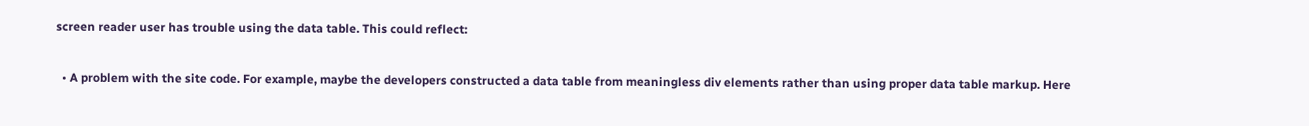screen reader user has trouble using the data table. This could reflect:

  • A problem with the site code. For example, maybe the developers constructed a data table from meaningless div elements rather than using proper data table markup. Here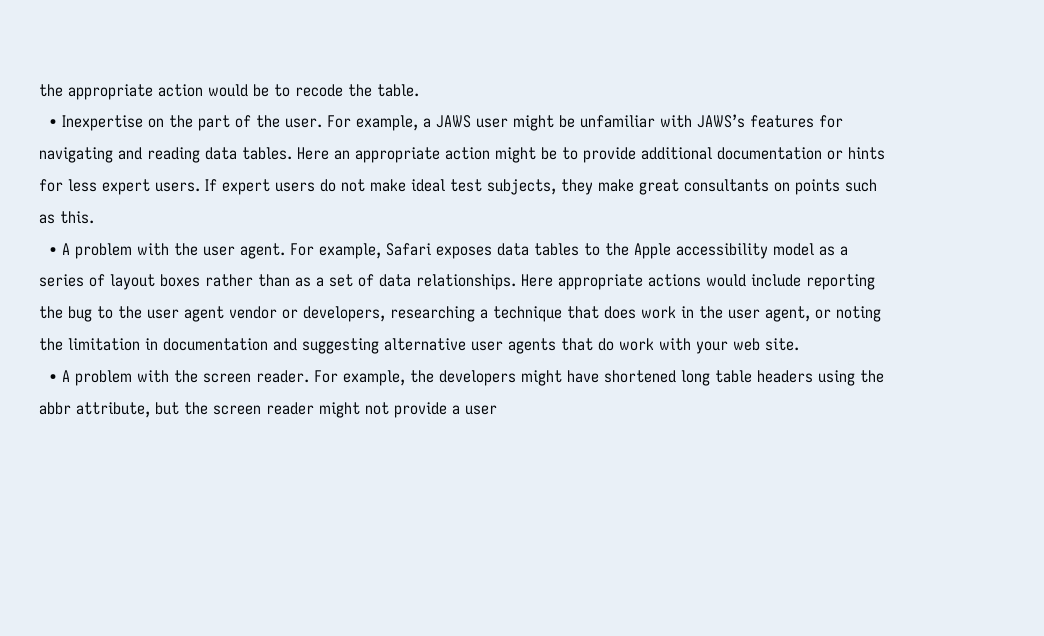the appropriate action would be to recode the table.
  • Inexpertise on the part of the user. For example, a JAWS user might be unfamiliar with JAWS’s features for navigating and reading data tables. Here an appropriate action might be to provide additional documentation or hints for less expert users. If expert users do not make ideal test subjects, they make great consultants on points such as this.
  • A problem with the user agent. For example, Safari exposes data tables to the Apple accessibility model as a series of layout boxes rather than as a set of data relationships. Here appropriate actions would include reporting the bug to the user agent vendor or developers, researching a technique that does work in the user agent, or noting the limitation in documentation and suggesting alternative user agents that do work with your web site.
  • A problem with the screen reader. For example, the developers might have shortened long table headers using the abbr attribute, but the screen reader might not provide a user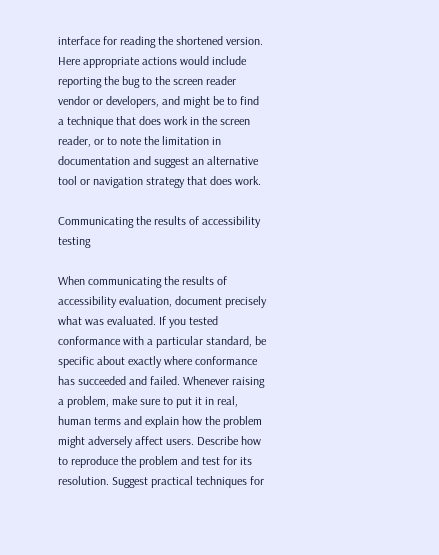interface for reading the shortened version. Here appropriate actions would include reporting the bug to the screen reader vendor or developers, and might be to find a technique that does work in the screen reader, or to note the limitation in documentation and suggest an alternative tool or navigation strategy that does work.

Communicating the results of accessibility testing

When communicating the results of accessibility evaluation, document precisely what was evaluated. If you tested conformance with a particular standard, be specific about exactly where conformance has succeeded and failed. Whenever raising a problem, make sure to put it in real, human terms and explain how the problem might adversely affect users. Describe how to reproduce the problem and test for its resolution. Suggest practical techniques for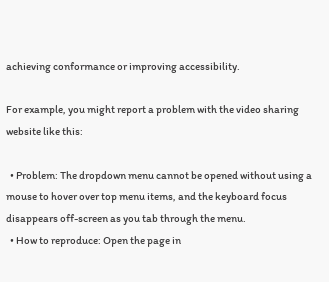achieving conformance or improving accessibility.

For example, you might report a problem with the video sharing website like this:

  • Problem: The dropdown menu cannot be opened without using a mouse to hover over top menu items, and the keyboard focus disappears off-screen as you tab through the menu.
  • How to reproduce: Open the page in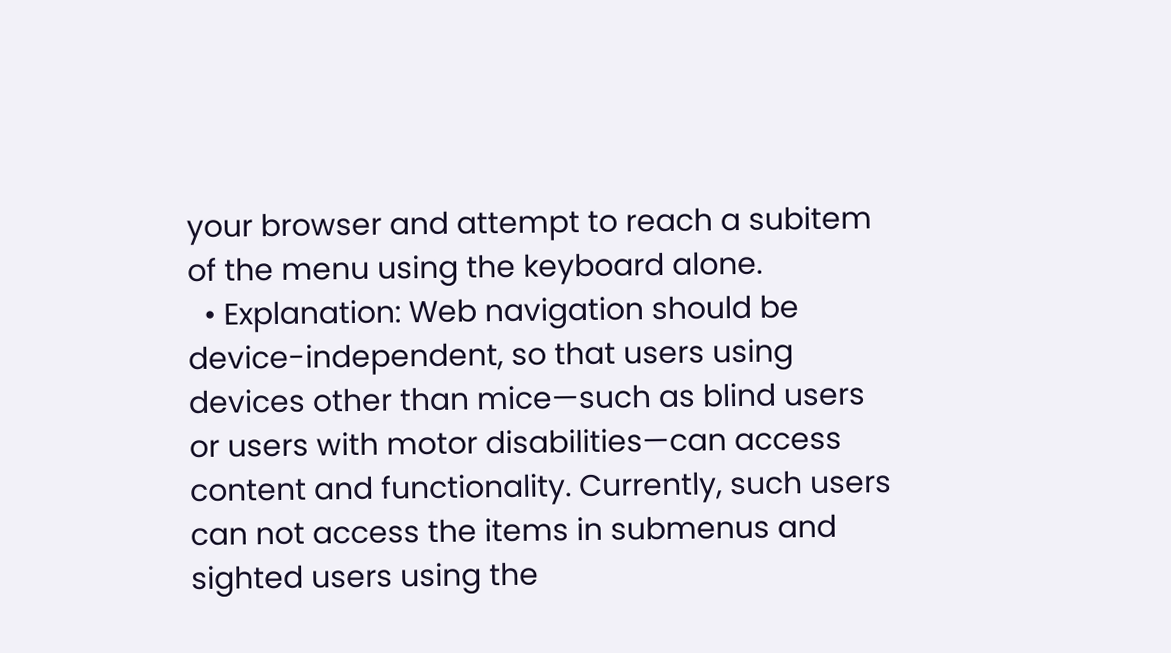your browser and attempt to reach a subitem of the menu using the keyboard alone.
  • Explanation: Web navigation should be device-independent, so that users using devices other than mice—such as blind users or users with motor disabilities—can access content and functionality. Currently, such users can not access the items in submenus and sighted users using the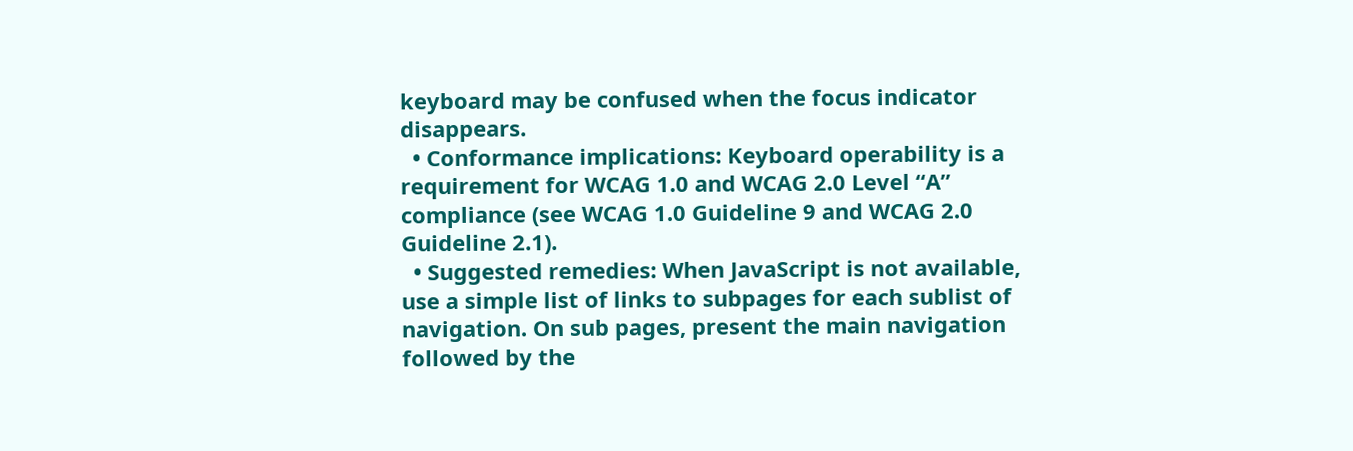keyboard may be confused when the focus indicator disappears.
  • Conformance implications: Keyboard operability is a requirement for WCAG 1.0 and WCAG 2.0 Level “A” compliance (see WCAG 1.0 Guideline 9 and WCAG 2.0 Guideline 2.1).
  • Suggested remedies: When JavaScript is not available, use a simple list of links to subpages for each sublist of navigation. On sub pages, present the main navigation followed by the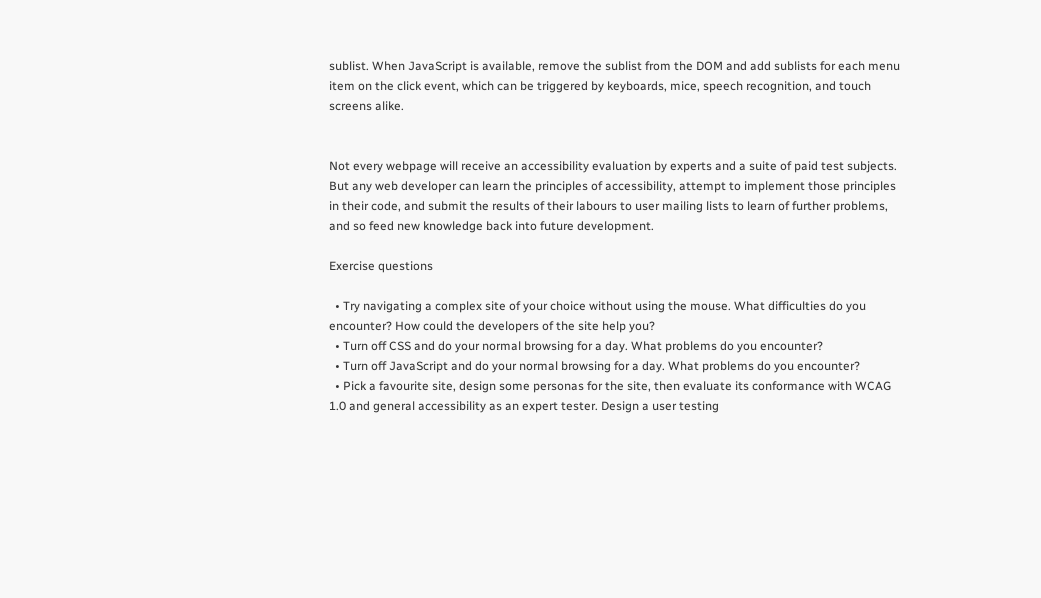sublist. When JavaScript is available, remove the sublist from the DOM and add sublists for each menu item on the click event, which can be triggered by keyboards, mice, speech recognition, and touch screens alike.


Not every webpage will receive an accessibility evaluation by experts and a suite of paid test subjects. But any web developer can learn the principles of accessibility, attempt to implement those principles in their code, and submit the results of their labours to user mailing lists to learn of further problems, and so feed new knowledge back into future development.

Exercise questions

  • Try navigating a complex site of your choice without using the mouse. What difficulties do you encounter? How could the developers of the site help you?
  • Turn off CSS and do your normal browsing for a day. What problems do you encounter?
  • Turn off JavaScript and do your normal browsing for a day. What problems do you encounter?
  • Pick a favourite site, design some personas for the site, then evaluate its conformance with WCAG 1.0 and general accessibility as an expert tester. Design a user testing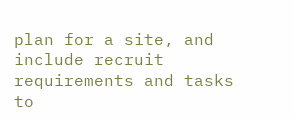plan for a site, and include recruit requirements and tasks to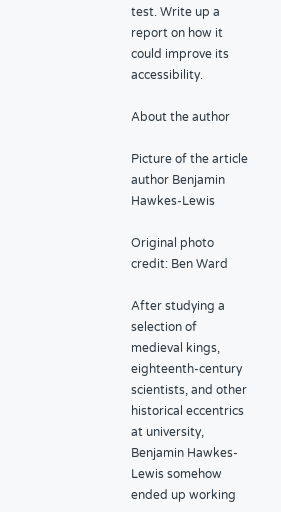test. Write up a report on how it could improve its accessibility.

About the author

Picture of the article author Benjamin Hawkes-Lewis

Original photo credit: Ben Ward

After studying a selection of medieval kings, eighteenth-century scientists, and other historical eccentrics at university, Benjamin Hawkes-Lewis somehow ended up working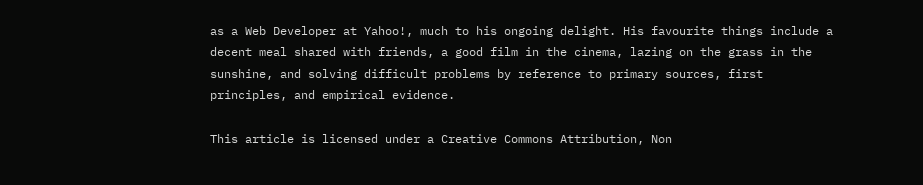as a Web Developer at Yahoo!, much to his ongoing delight. His favourite things include a decent meal shared with friends, a good film in the cinema, lazing on the grass in the sunshine, and solving difficult problems by reference to primary sources, first principles, and empirical evidence.

This article is licensed under a Creative Commons Attribution, Non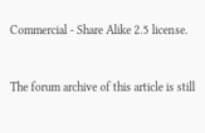Commercial - Share Alike 2.5 license.


The forum archive of this article is still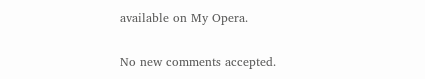available on My Opera.

No new comments accepted.